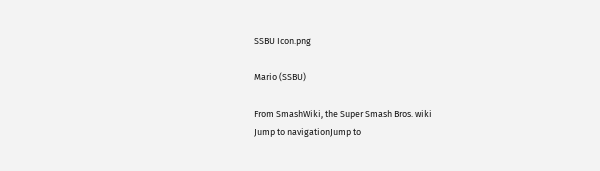SSBU Icon.png

Mario (SSBU)

From SmashWiki, the Super Smash Bros. wiki
Jump to navigationJump to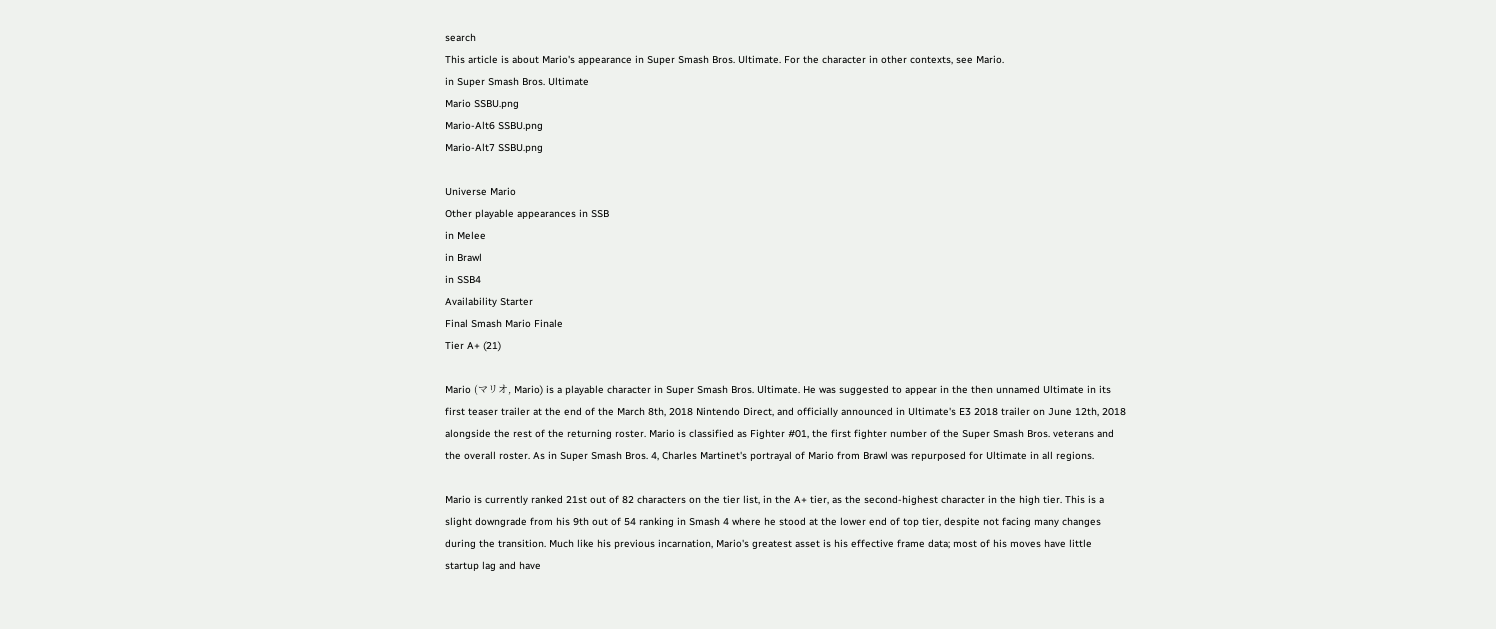search
This article is about Mario's appearance in Super Smash Bros. Ultimate. For the character in other contexts, see Mario.
in Super Smash Bros. Ultimate
Mario SSBU.png
Mario-Alt6 SSBU.png
Mario-Alt7 SSBU.png

Universe Mario
Other playable appearances in SSB
in Melee
in Brawl
in SSB4
Availability Starter
Final Smash Mario Finale
Tier A+ (21)

Mario (マリオ, Mario) is a playable character in Super Smash Bros. Ultimate. He was suggested to appear in the then unnamed Ultimate in its first teaser trailer at the end of the March 8th, 2018 Nintendo Direct, and officially announced in Ultimate's E3 2018 trailer on June 12th, 2018 alongside the rest of the returning roster. Mario is classified as Fighter #01, the first fighter number of the Super Smash Bros. veterans and the overall roster. As in Super Smash Bros. 4, Charles Martinet's portrayal of Mario from Brawl was repurposed for Ultimate in all regions.

Mario is currently ranked 21st out of 82 characters on the tier list, in the A+ tier, as the second-highest character in the high tier. This is a slight downgrade from his 9th out of 54 ranking in Smash 4 where he stood at the lower end of top tier, despite not facing many changes during the transition. Much like his previous incarnation, Mario's greatest asset is his effective frame data; most of his moves have little startup lag and have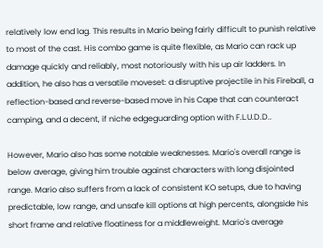relatively low end lag. This results in Mario being fairly difficult to punish relative to most of the cast. His combo game is quite flexible, as Mario can rack up damage quickly and reliably, most notoriously with his up air ladders. In addition, he also has a versatile moveset: a disruptive projectile in his Fireball, a reflection-based and reverse-based move in his Cape that can counteract camping, and a decent, if niche edgeguarding option with F.L.U.D.D..

However, Mario also has some notable weaknesses. Mario's overall range is below average, giving him trouble against characters with long disjointed range. Mario also suffers from a lack of consistent KO setups, due to having predictable, low range, and unsafe kill options at high percents, alongside his short frame and relative floatiness for a middleweight. Mario's average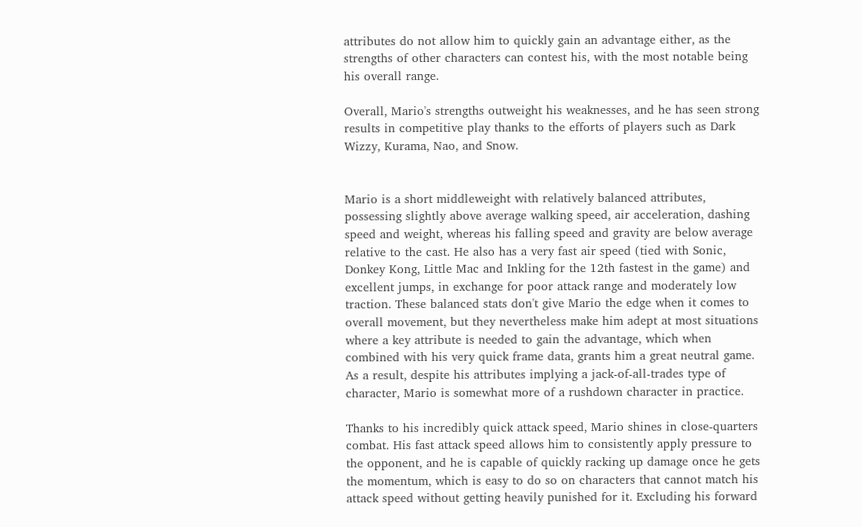attributes do not allow him to quickly gain an advantage either, as the strengths of other characters can contest his, with the most notable being his overall range.

Overall, Mario's strengths outweight his weaknesses, and he has seen strong results in competitive play thanks to the efforts of players such as Dark Wizzy, Kurama, Nao, and Snow.


Mario is a short middleweight with relatively balanced attributes, possessing slightly above average walking speed, air acceleration, dashing speed and weight, whereas his falling speed and gravity are below average relative to the cast. He also has a very fast air speed (tied with Sonic, Donkey Kong, Little Mac and Inkling for the 12th fastest in the game) and excellent jumps, in exchange for poor attack range and moderately low traction. These balanced stats don't give Mario the edge when it comes to overall movement, but they nevertheless make him adept at most situations where a key attribute is needed to gain the advantage, which when combined with his very quick frame data, grants him a great neutral game. As a result, despite his attributes implying a jack-of-all-trades type of character, Mario is somewhat more of a rushdown character in practice.

Thanks to his incredibly quick attack speed, Mario shines in close-quarters combat. His fast attack speed allows him to consistently apply pressure to the opponent, and he is capable of quickly racking up damage once he gets the momentum, which is easy to do so on characters that cannot match his attack speed without getting heavily punished for it. Excluding his forward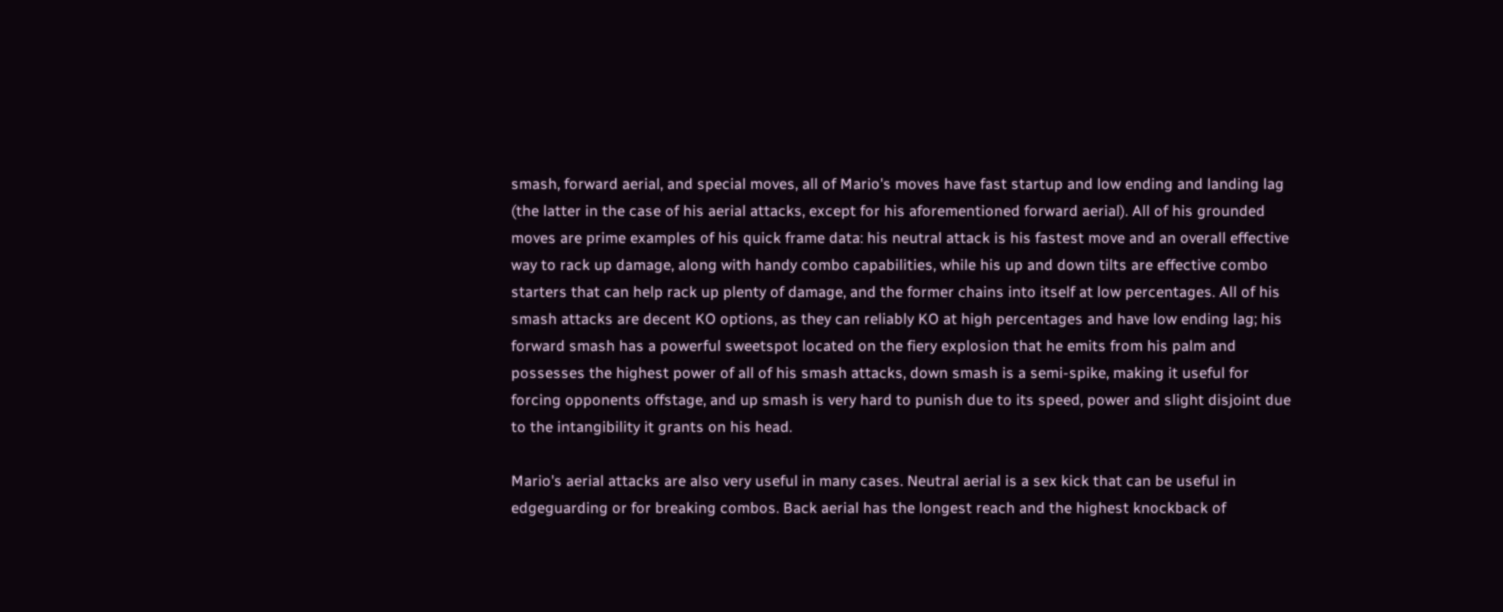smash, forward aerial, and special moves, all of Mario's moves have fast startup and low ending and landing lag (the latter in the case of his aerial attacks, except for his aforementioned forward aerial). All of his grounded moves are prime examples of his quick frame data: his neutral attack is his fastest move and an overall effective way to rack up damage, along with handy combo capabilities, while his up and down tilts are effective combo starters that can help rack up plenty of damage, and the former chains into itself at low percentages. All of his smash attacks are decent KO options, as they can reliably KO at high percentages and have low ending lag; his forward smash has a powerful sweetspot located on the fiery explosion that he emits from his palm and possesses the highest power of all of his smash attacks, down smash is a semi-spike, making it useful for forcing opponents offstage, and up smash is very hard to punish due to its speed, power and slight disjoint due to the intangibility it grants on his head.

Mario's aerial attacks are also very useful in many cases. Neutral aerial is a sex kick that can be useful in edgeguarding or for breaking combos. Back aerial has the longest reach and the highest knockback of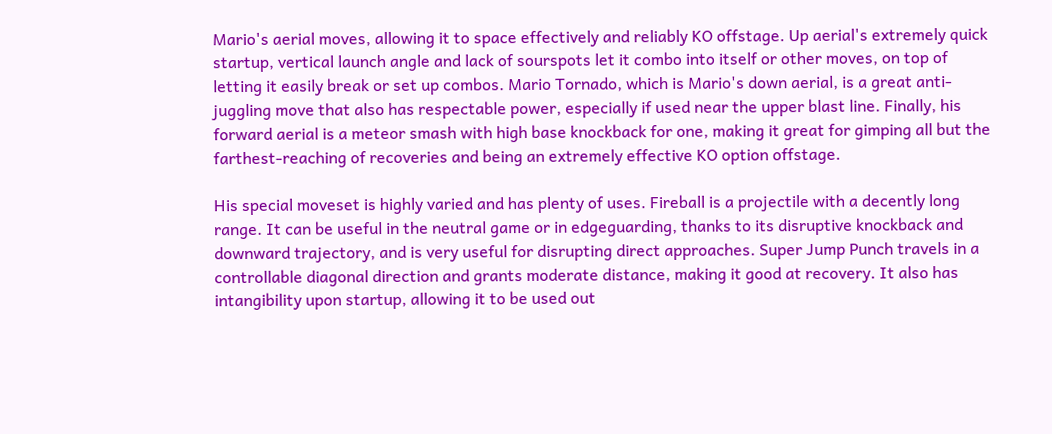Mario's aerial moves, allowing it to space effectively and reliably KO offstage. Up aerial's extremely quick startup, vertical launch angle and lack of sourspots let it combo into itself or other moves, on top of letting it easily break or set up combos. Mario Tornado, which is Mario's down aerial, is a great anti-juggling move that also has respectable power, especially if used near the upper blast line. Finally, his forward aerial is a meteor smash with high base knockback for one, making it great for gimping all but the farthest-reaching of recoveries and being an extremely effective KO option offstage.

His special moveset is highly varied and has plenty of uses. Fireball is a projectile with a decently long range. It can be useful in the neutral game or in edgeguarding, thanks to its disruptive knockback and downward trajectory, and is very useful for disrupting direct approaches. Super Jump Punch travels in a controllable diagonal direction and grants moderate distance, making it good at recovery. It also has intangibility upon startup, allowing it to be used out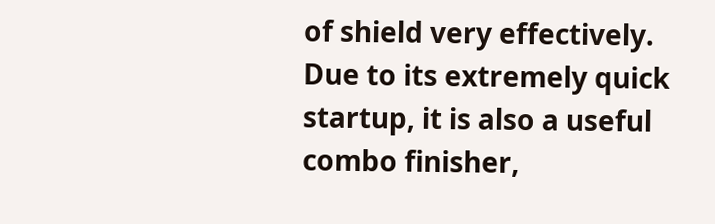of shield very effectively. Due to its extremely quick startup, it is also a useful combo finisher,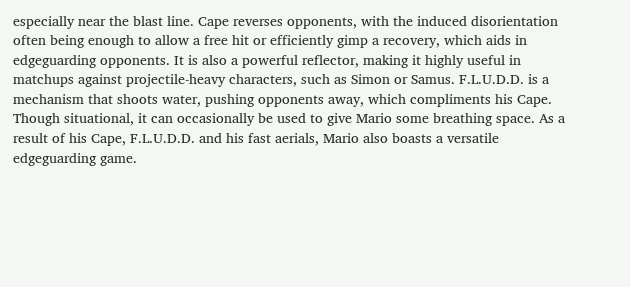especially near the blast line. Cape reverses opponents, with the induced disorientation often being enough to allow a free hit or efficiently gimp a recovery, which aids in edgeguarding opponents. It is also a powerful reflector, making it highly useful in matchups against projectile-heavy characters, such as Simon or Samus. F.L.U.D.D. is a mechanism that shoots water, pushing opponents away, which compliments his Cape. Though situational, it can occasionally be used to give Mario some breathing space. As a result of his Cape, F.L.U.D.D. and his fast aerials, Mario also boasts a versatile edgeguarding game.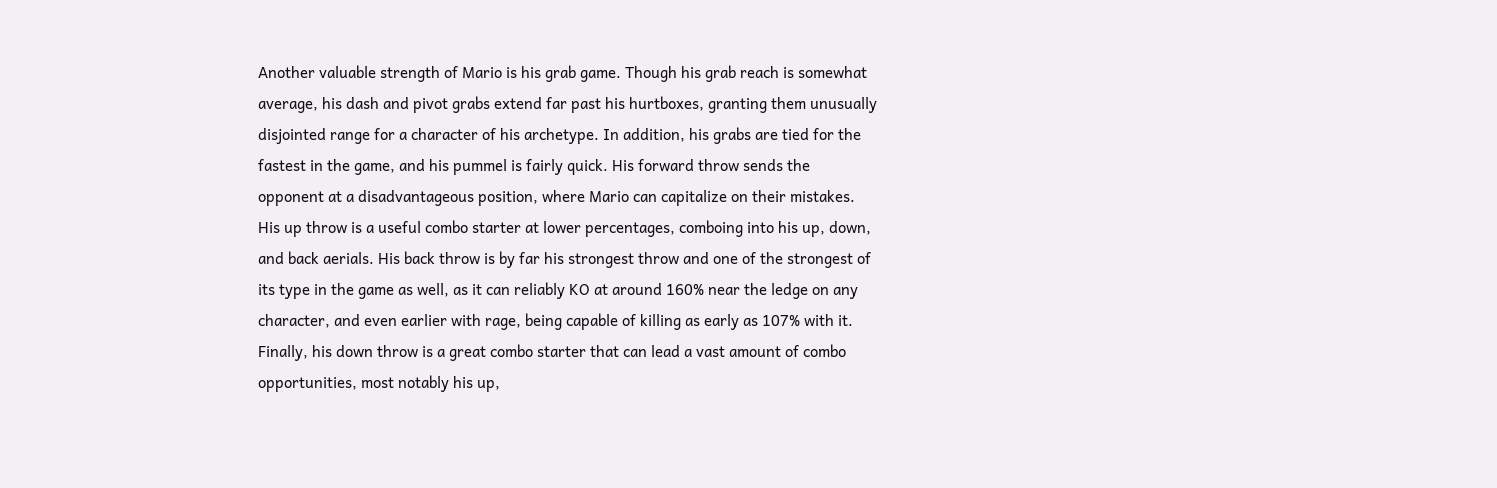Another valuable strength of Mario is his grab game. Though his grab reach is somewhat average, his dash and pivot grabs extend far past his hurtboxes, granting them unusually disjointed range for a character of his archetype. In addition, his grabs are tied for the fastest in the game, and his pummel is fairly quick. His forward throw sends the opponent at a disadvantageous position, where Mario can capitalize on their mistakes. His up throw is a useful combo starter at lower percentages, comboing into his up, down, and back aerials. His back throw is by far his strongest throw and one of the strongest of its type in the game as well, as it can reliably KO at around 160% near the ledge on any character, and even earlier with rage, being capable of killing as early as 107% with it. Finally, his down throw is a great combo starter that can lead a vast amount of combo opportunities, most notably his up,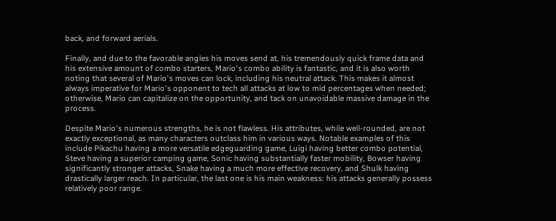back, and forward aerials.

Finally, and due to the favorable angles his moves send at, his tremendously quick frame data and his extensive amount of combo starters, Mario's combo ability is fantastic, and it is also worth noting that several of Mario's moves can lock, including his neutral attack. This makes it almost always imperative for Mario's opponent to tech all attacks at low to mid percentages when needed; otherwise, Mario can capitalize on the opportunity, and tack on unavoidable massive damage in the process.

Despite Mario's numerous strengths, he is not flawless. His attributes, while well-rounded, are not exactly exceptional, as many characters outclass him in various ways. Notable examples of this include Pikachu having a more versatile edgeguarding game, Luigi having better combo potential, Steve having a superior camping game, Sonic having substantially faster mobility, Bowser having significantly stronger attacks, Snake having a much more effective recovery, and Shulk having drastically larger reach. In particular, the last one is his main weakness: his attacks generally possess relatively poor range.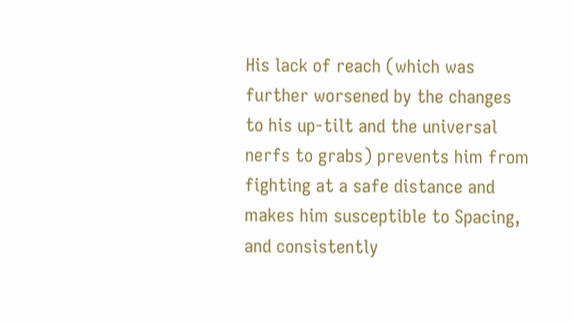His lack of reach (which was further worsened by the changes to his up-tilt and the universal nerfs to grabs) prevents him from fighting at a safe distance and makes him susceptible to Spacing, and consistently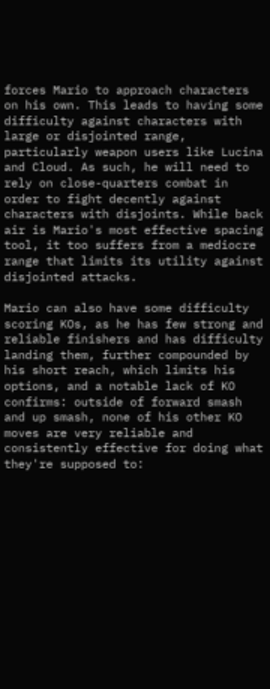forces Mario to approach characters on his own. This leads to having some difficulty against characters with large or disjointed range, particularly weapon users like Lucina and Cloud. As such, he will need to rely on close-quarters combat in order to fight decently against characters with disjoints. While back air is Mario's most effective spacing tool, it too suffers from a mediocre range that limits its utility against disjointed attacks.

Mario can also have some difficulty scoring KOs, as he has few strong and reliable finishers and has difficulty landing them, further compounded by his short reach, which limits his options, and a notable lack of KO confirms: outside of forward smash and up smash, none of his other KO moves are very reliable and consistently effective for doing what they're supposed to: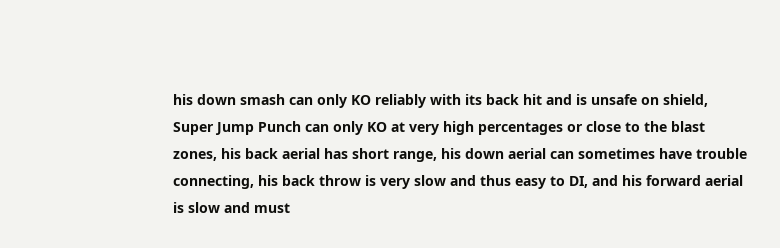his down smash can only KO reliably with its back hit and is unsafe on shield, Super Jump Punch can only KO at very high percentages or close to the blast zones, his back aerial has short range, his down aerial can sometimes have trouble connecting, his back throw is very slow and thus easy to DI, and his forward aerial is slow and must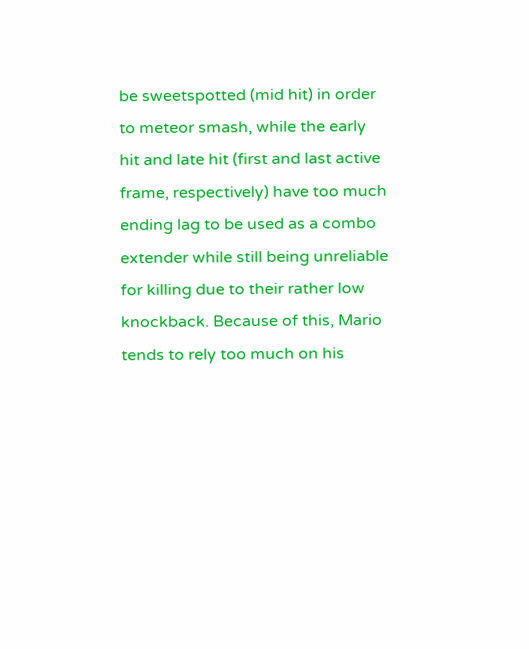be sweetspotted (mid hit) in order to meteor smash, while the early hit and late hit (first and last active frame, respectively) have too much ending lag to be used as a combo extender while still being unreliable for killing due to their rather low knockback. Because of this, Mario tends to rely too much on his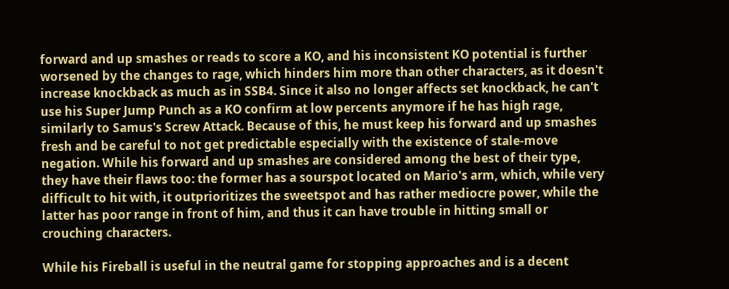forward and up smashes or reads to score a KO, and his inconsistent KO potential is further worsened by the changes to rage, which hinders him more than other characters, as it doesn't increase knockback as much as in SSB4. Since it also no longer affects set knockback, he can't use his Super Jump Punch as a KO confirm at low percents anymore if he has high rage, similarly to Samus's Screw Attack. Because of this, he must keep his forward and up smashes fresh and be careful to not get predictable especially with the existence of stale-move negation. While his forward and up smashes are considered among the best of their type, they have their flaws too: the former has a sourspot located on Mario's arm, which, while very difficult to hit with, it outprioritizes the sweetspot and has rather mediocre power, while the latter has poor range in front of him, and thus it can have trouble in hitting small or crouching characters.

While his Fireball is useful in the neutral game for stopping approaches and is a decent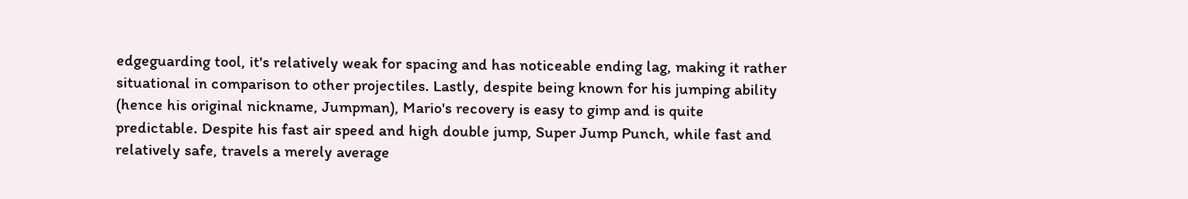edgeguarding tool, it's relatively weak for spacing and has noticeable ending lag, making it rather situational in comparison to other projectiles. Lastly, despite being known for his jumping ability (hence his original nickname, Jumpman), Mario's recovery is easy to gimp and is quite predictable. Despite his fast air speed and high double jump, Super Jump Punch, while fast and relatively safe, travels a merely average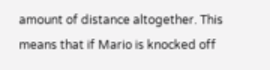amount of distance altogether. This means that if Mario is knocked off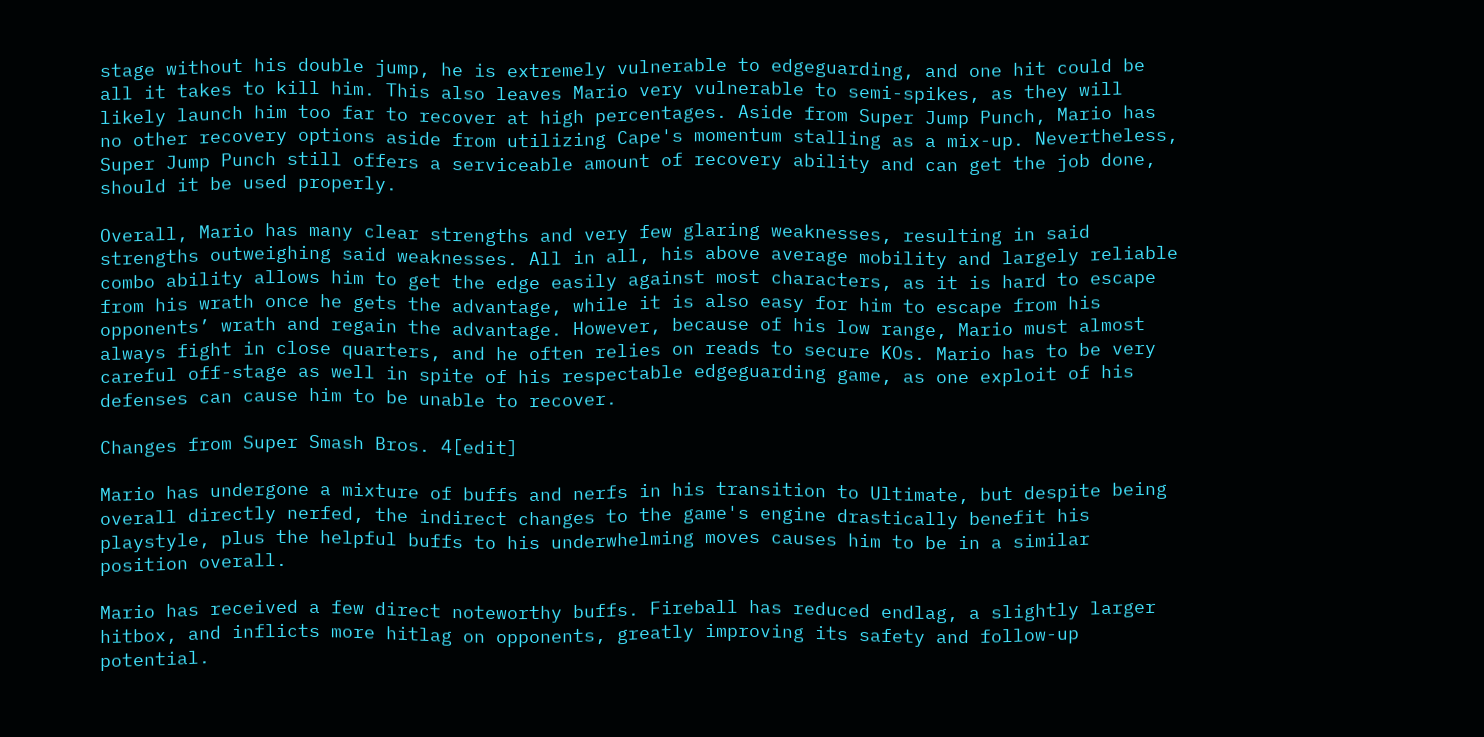stage without his double jump, he is extremely vulnerable to edgeguarding, and one hit could be all it takes to kill him. This also leaves Mario very vulnerable to semi-spikes, as they will likely launch him too far to recover at high percentages. Aside from Super Jump Punch, Mario has no other recovery options aside from utilizing Cape's momentum stalling as a mix-up. Nevertheless, Super Jump Punch still offers a serviceable amount of recovery ability and can get the job done, should it be used properly.

Overall, Mario has many clear strengths and very few glaring weaknesses, resulting in said strengths outweighing said weaknesses. All in all, his above average mobility and largely reliable combo ability allows him to get the edge easily against most characters, as it is hard to escape from his wrath once he gets the advantage, while it is also easy for him to escape from his opponents’ wrath and regain the advantage. However, because of his low range, Mario must almost always fight in close quarters, and he often relies on reads to secure KOs. Mario has to be very careful off-stage as well in spite of his respectable edgeguarding game, as one exploit of his defenses can cause him to be unable to recover.

Changes from Super Smash Bros. 4[edit]

Mario has undergone a mixture of buffs and nerfs in his transition to Ultimate, but despite being overall directly nerfed, the indirect changes to the game's engine drastically benefit his playstyle, plus the helpful buffs to his underwhelming moves causes him to be in a similar position overall.

Mario has received a few direct noteworthy buffs. Fireball has reduced endlag, a slightly larger hitbox, and inflicts more hitlag on opponents, greatly improving its safety and follow-up potential.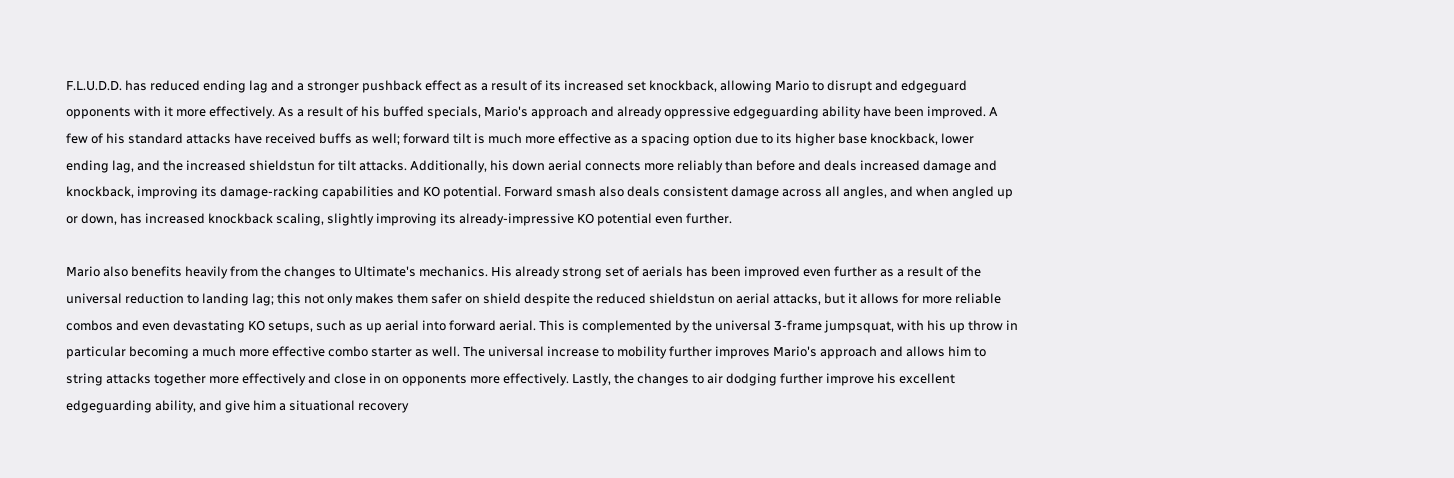F.L.U.D.D. has reduced ending lag and a stronger pushback effect as a result of its increased set knockback, allowing Mario to disrupt and edgeguard opponents with it more effectively. As a result of his buffed specials, Mario's approach and already oppressive edgeguarding ability have been improved. A few of his standard attacks have received buffs as well; forward tilt is much more effective as a spacing option due to its higher base knockback, lower ending lag, and the increased shieldstun for tilt attacks. Additionally, his down aerial connects more reliably than before and deals increased damage and knockback, improving its damage-racking capabilities and KO potential. Forward smash also deals consistent damage across all angles, and when angled up or down, has increased knockback scaling, slightly improving its already-impressive KO potential even further.

Mario also benefits heavily from the changes to Ultimate's mechanics. His already strong set of aerials has been improved even further as a result of the universal reduction to landing lag; this not only makes them safer on shield despite the reduced shieldstun on aerial attacks, but it allows for more reliable combos and even devastating KO setups, such as up aerial into forward aerial. This is complemented by the universal 3-frame jumpsquat, with his up throw in particular becoming a much more effective combo starter as well. The universal increase to mobility further improves Mario's approach and allows him to string attacks together more effectively and close in on opponents more effectively. Lastly, the changes to air dodging further improve his excellent edgeguarding ability, and give him a situational recovery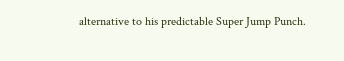alternative to his predictable Super Jump Punch.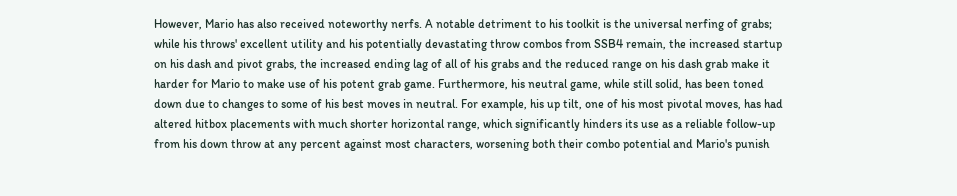However, Mario has also received noteworthy nerfs. A notable detriment to his toolkit is the universal nerfing of grabs; while his throws' excellent utility and his potentially devastating throw combos from SSB4 remain, the increased startup on his dash and pivot grabs, the increased ending lag of all of his grabs and the reduced range on his dash grab make it harder for Mario to make use of his potent grab game. Furthermore, his neutral game, while still solid, has been toned down due to changes to some of his best moves in neutral. For example, his up tilt, one of his most pivotal moves, has had altered hitbox placements with much shorter horizontal range, which significantly hinders its use as a reliable follow-up from his down throw at any percent against most characters, worsening both their combo potential and Mario's punish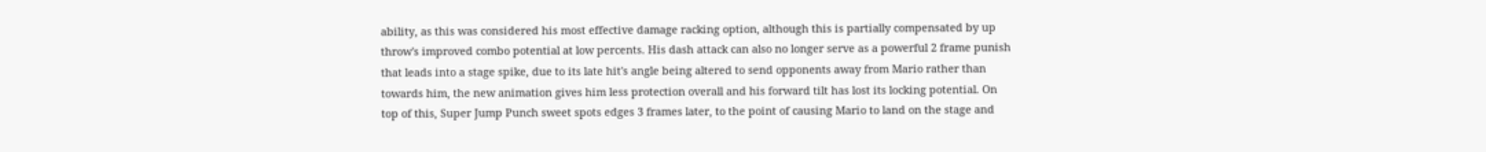ability, as this was considered his most effective damage racking option, although this is partially compensated by up throw's improved combo potential at low percents. His dash attack can also no longer serve as a powerful 2 frame punish that leads into a stage spike, due to its late hit's angle being altered to send opponents away from Mario rather than towards him, the new animation gives him less protection overall and his forward tilt has lost its locking potential. On top of this, Super Jump Punch sweet spots edges 3 frames later, to the point of causing Mario to land on the stage and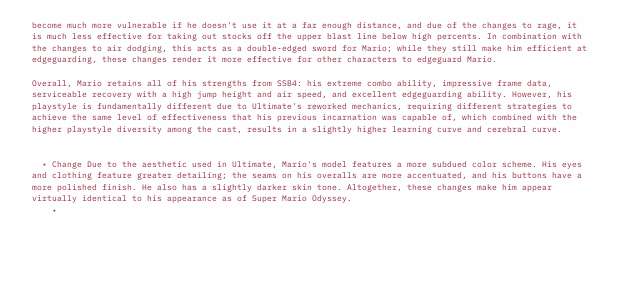become much more vulnerable if he doesn't use it at a far enough distance, and due of the changes to rage, it is much less effective for taking out stocks off the upper blast line below high percents. In combination with the changes to air dodging, this acts as a double-edged sword for Mario; while they still make him efficient at edgeguarding, these changes render it more effective for other characters to edgeguard Mario.

Overall, Mario retains all of his strengths from SSB4: his extreme combo ability, impressive frame data, serviceable recovery with a high jump height and air speed, and excellent edgeguarding ability. However, his playstyle is fundamentally different due to Ultimate's reworked mechanics, requiring different strategies to achieve the same level of effectiveness that his previous incarnation was capable of, which combined with the higher playstyle diversity among the cast, results in a slightly higher learning curve and cerebral curve.


  • Change Due to the aesthetic used in Ultimate, Mario's model features a more subdued color scheme. His eyes and clothing feature greater detailing; the seams on his overalls are more accentuated, and his buttons have a more polished finish. He also has a slightly darker skin tone. Altogether, these changes make him appear virtually identical to his appearance as of Super Mario Odyssey.
    •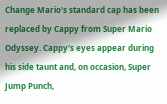Change Mario's standard cap has been replaced by Cappy from Super Mario Odyssey. Cappy's eyes appear during his side taunt and, on occasion, Super Jump Punch,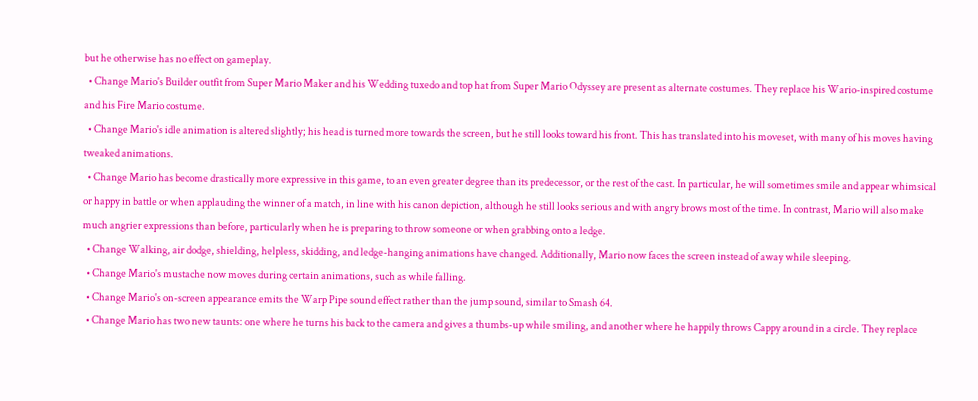but he otherwise has no effect on gameplay.
  • Change Mario's Builder outfit from Super Mario Maker and his Wedding tuxedo and top hat from Super Mario Odyssey are present as alternate costumes. They replace his Wario-inspired costume and his Fire Mario costume.
  • Change Mario's idle animation is altered slightly; his head is turned more towards the screen, but he still looks toward his front. This has translated into his moveset, with many of his moves having tweaked animations.
  • Change Mario has become drastically more expressive in this game, to an even greater degree than its predecessor, or the rest of the cast. In particular, he will sometimes smile and appear whimsical or happy in battle or when applauding the winner of a match, in line with his canon depiction, although he still looks serious and with angry brows most of the time. In contrast, Mario will also make much angrier expressions than before, particularly when he is preparing to throw someone or when grabbing onto a ledge.
  • Change Walking, air dodge, shielding, helpless, skidding, and ledge-hanging animations have changed. Additionally, Mario now faces the screen instead of away while sleeping.
  • Change Mario's mustache now moves during certain animations, such as while falling.
  • Change Mario's on-screen appearance emits the Warp Pipe sound effect rather than the jump sound, similar to Smash 64.
  • Change Mario has two new taunts: one where he turns his back to the camera and gives a thumbs-up while smiling, and another where he happily throws Cappy around in a circle. They replace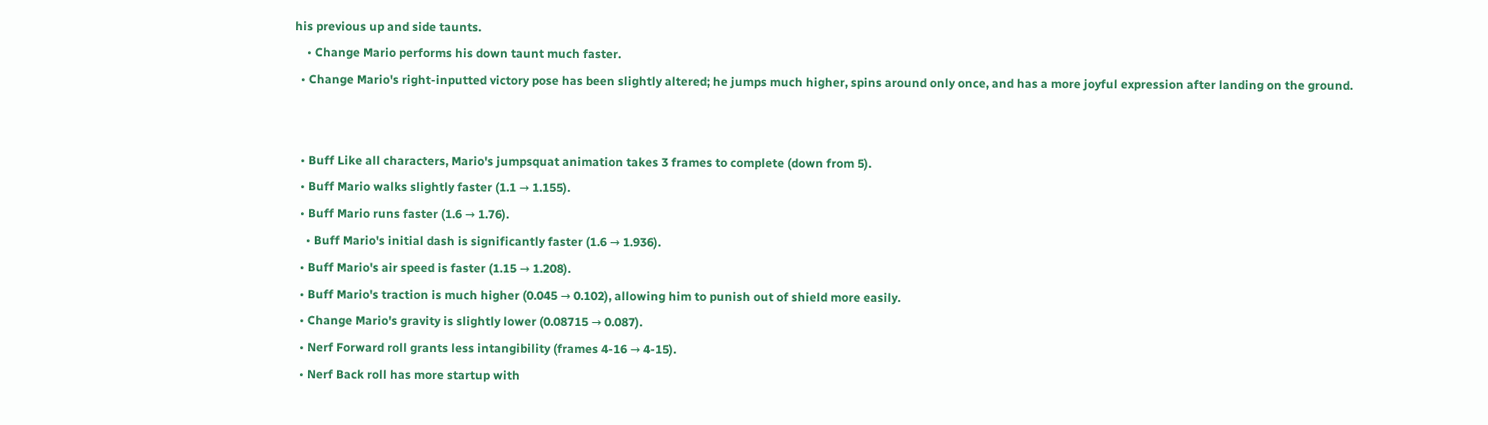his previous up and side taunts.
    • Change Mario performs his down taunt much faster.
  • Change Mario's right-inputted victory pose has been slightly altered; he jumps much higher, spins around only once, and has a more joyful expression after landing on the ground.


  • Buff Like all characters, Mario's jumpsquat animation takes 3 frames to complete (down from 5).
  • Buff Mario walks slightly faster (1.1 → 1.155).
  • Buff Mario runs faster (1.6 → 1.76).
    • Buff Mario's initial dash is significantly faster (1.6 → 1.936).
  • Buff Mario's air speed is faster (1.15 → 1.208).
  • Buff Mario's traction is much higher (0.045 → 0.102), allowing him to punish out of shield more easily.
  • Change Mario's gravity is slightly lower (0.08715 → 0.087).
  • Nerf Forward roll grants less intangibility (frames 4-16 → 4-15).
  • Nerf Back roll has more startup with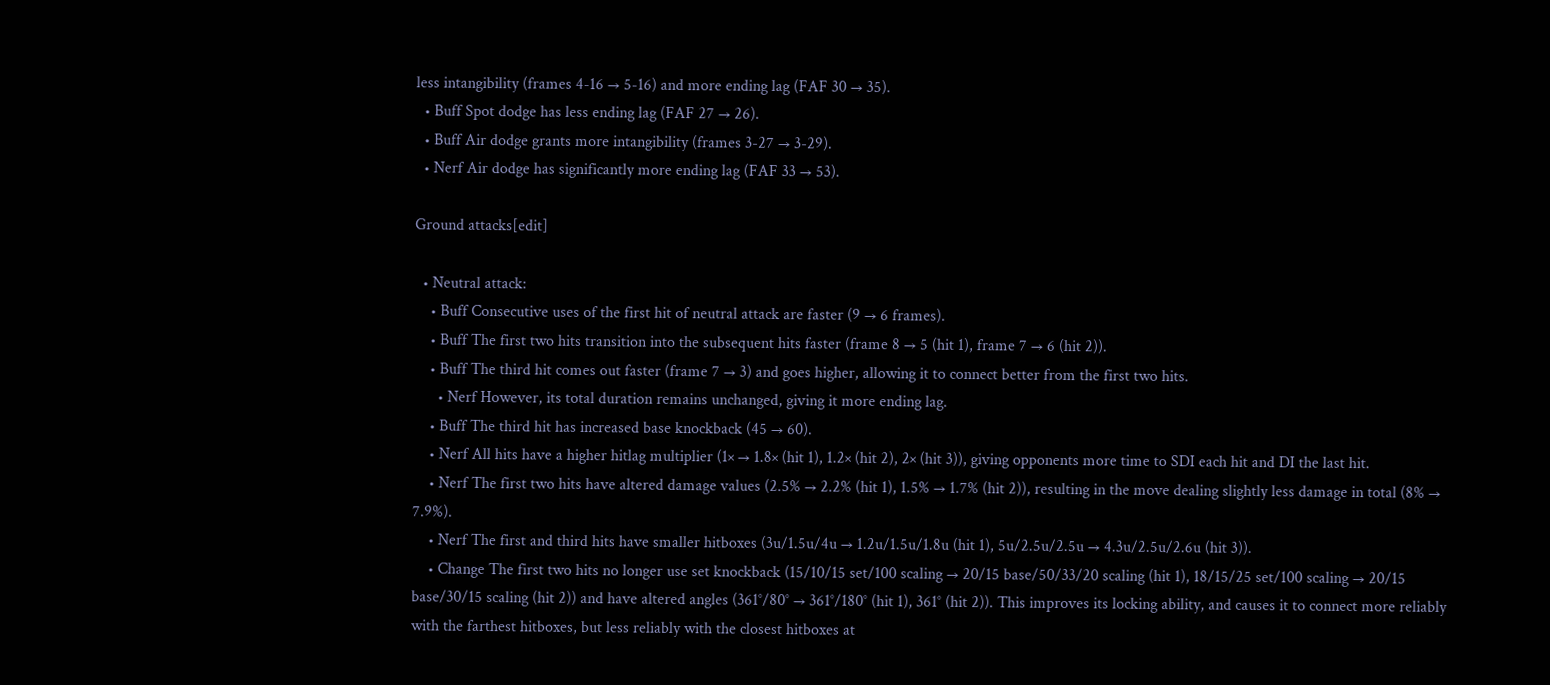less intangibility (frames 4-16 → 5-16) and more ending lag (FAF 30 → 35).
  • Buff Spot dodge has less ending lag (FAF 27 → 26).
  • Buff Air dodge grants more intangibility (frames 3-27 → 3-29).
  • Nerf Air dodge has significantly more ending lag (FAF 33 → 53).

Ground attacks[edit]

  • Neutral attack:
    • Buff Consecutive uses of the first hit of neutral attack are faster (9 → 6 frames).
    • Buff The first two hits transition into the subsequent hits faster (frame 8 → 5 (hit 1), frame 7 → 6 (hit 2)).
    • Buff The third hit comes out faster (frame 7 → 3) and goes higher, allowing it to connect better from the first two hits.
      • Nerf However, its total duration remains unchanged, giving it more ending lag.
    • Buff The third hit has increased base knockback (45 → 60).
    • Nerf All hits have a higher hitlag multiplier (1× → 1.8× (hit 1), 1.2× (hit 2), 2× (hit 3)), giving opponents more time to SDI each hit and DI the last hit.
    • Nerf The first two hits have altered damage values (2.5% → 2.2% (hit 1), 1.5% → 1.7% (hit 2)), resulting in the move dealing slightly less damage in total (8% → 7.9%).
    • Nerf The first and third hits have smaller hitboxes (3u/1.5u/4u → 1.2u/1.5u/1.8u (hit 1), 5u/2.5u/2.5u → 4.3u/2.5u/2.6u (hit 3)).
    • Change The first two hits no longer use set knockback (15/10/15 set/100 scaling → 20/15 base/50/33/20 scaling (hit 1), 18/15/25 set/100 scaling → 20/15 base/30/15 scaling (hit 2)) and have altered angles (361°/80° → 361°/180° (hit 1), 361° (hit 2)). This improves its locking ability, and causes it to connect more reliably with the farthest hitboxes, but less reliably with the closest hitboxes at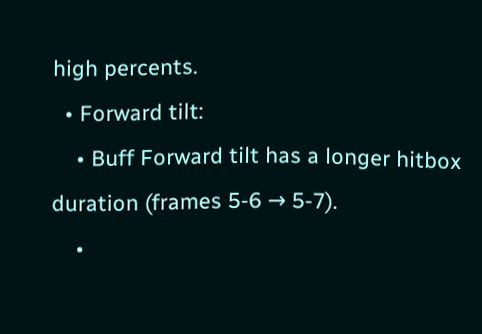high percents.
  • Forward tilt:
    • Buff Forward tilt has a longer hitbox duration (frames 5-6 → 5-7).
    •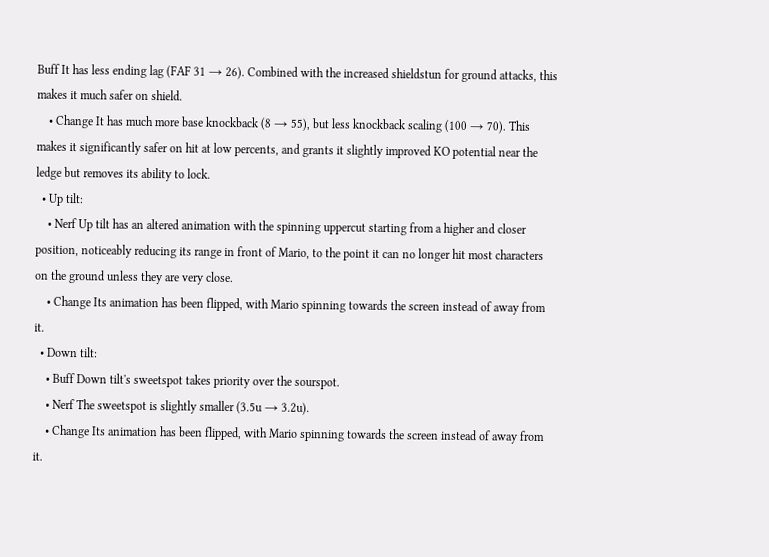Buff It has less ending lag (FAF 31 → 26). Combined with the increased shieldstun for ground attacks, this makes it much safer on shield.
    • Change It has much more base knockback (8 → 55), but less knockback scaling (100 → 70). This makes it significantly safer on hit at low percents, and grants it slightly improved KO potential near the ledge but removes its ability to lock.
  • Up tilt:
    • Nerf Up tilt has an altered animation with the spinning uppercut starting from a higher and closer position, noticeably reducing its range in front of Mario, to the point it can no longer hit most characters on the ground unless they are very close.
    • Change Its animation has been flipped, with Mario spinning towards the screen instead of away from it.
  • Down tilt:
    • Buff Down tilt's sweetspot takes priority over the sourspot.
    • Nerf The sweetspot is slightly smaller (3.5u → 3.2u).
    • Change Its animation has been flipped, with Mario spinning towards the screen instead of away from it.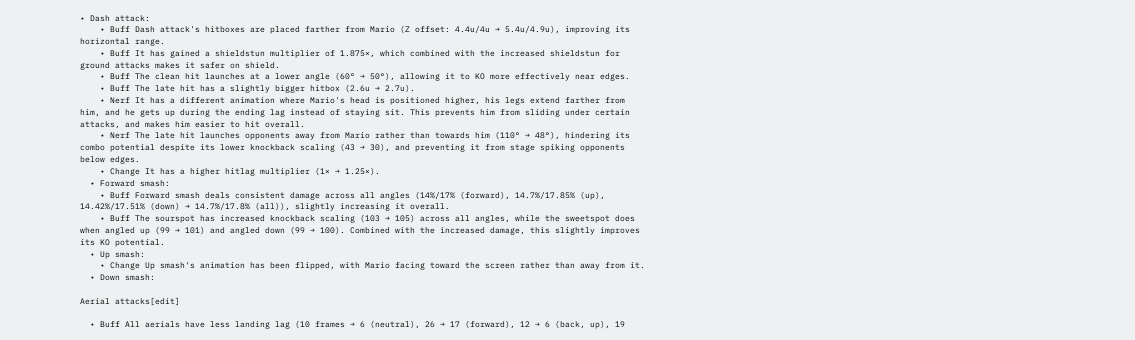• Dash attack:
    • Buff Dash attack's hitboxes are placed farther from Mario (Z offset: 4.4u/4u → 5.4u/4.9u), improving its horizontal range.
    • Buff It has gained a shieldstun multiplier of 1.875×, which combined with the increased shieldstun for ground attacks makes it safer on shield.
    • Buff The clean hit launches at a lower angle (60° → 50°), allowing it to KO more effectively near edges.
    • Buff The late hit has a slightly bigger hitbox (2.6u → 2.7u).
    • Nerf It has a different animation where Mario's head is positioned higher, his legs extend farther from him, and he gets up during the ending lag instead of staying sit. This prevents him from sliding under certain attacks, and makes him easier to hit overall.
    • Nerf The late hit launches opponents away from Mario rather than towards him (110° → 48°), hindering its combo potential despite its lower knockback scaling (43 → 30), and preventing it from stage spiking opponents below edges.
    • Change It has a higher hitlag multiplier (1× → 1.25×).
  • Forward smash:
    • Buff Forward smash deals consistent damage across all angles (14%/17% (forward), 14.7%/17.85% (up), 14.42%/17.51% (down) → 14.7%/17.8% (all)), slightly increasing it overall.
    • Buff The sourspot has increased knockback scaling (103 → 105) across all angles, while the sweetspot does when angled up (99 → 101) and angled down (99 → 100). Combined with the increased damage, this slightly improves its KO potential.
  • Up smash:
    • Change Up smash's animation has been flipped, with Mario facing toward the screen rather than away from it.
  • Down smash:

Aerial attacks[edit]

  • Buff All aerials have less landing lag (10 frames → 6 (neutral), 26 → 17 (forward), 12 → 6 (back, up), 19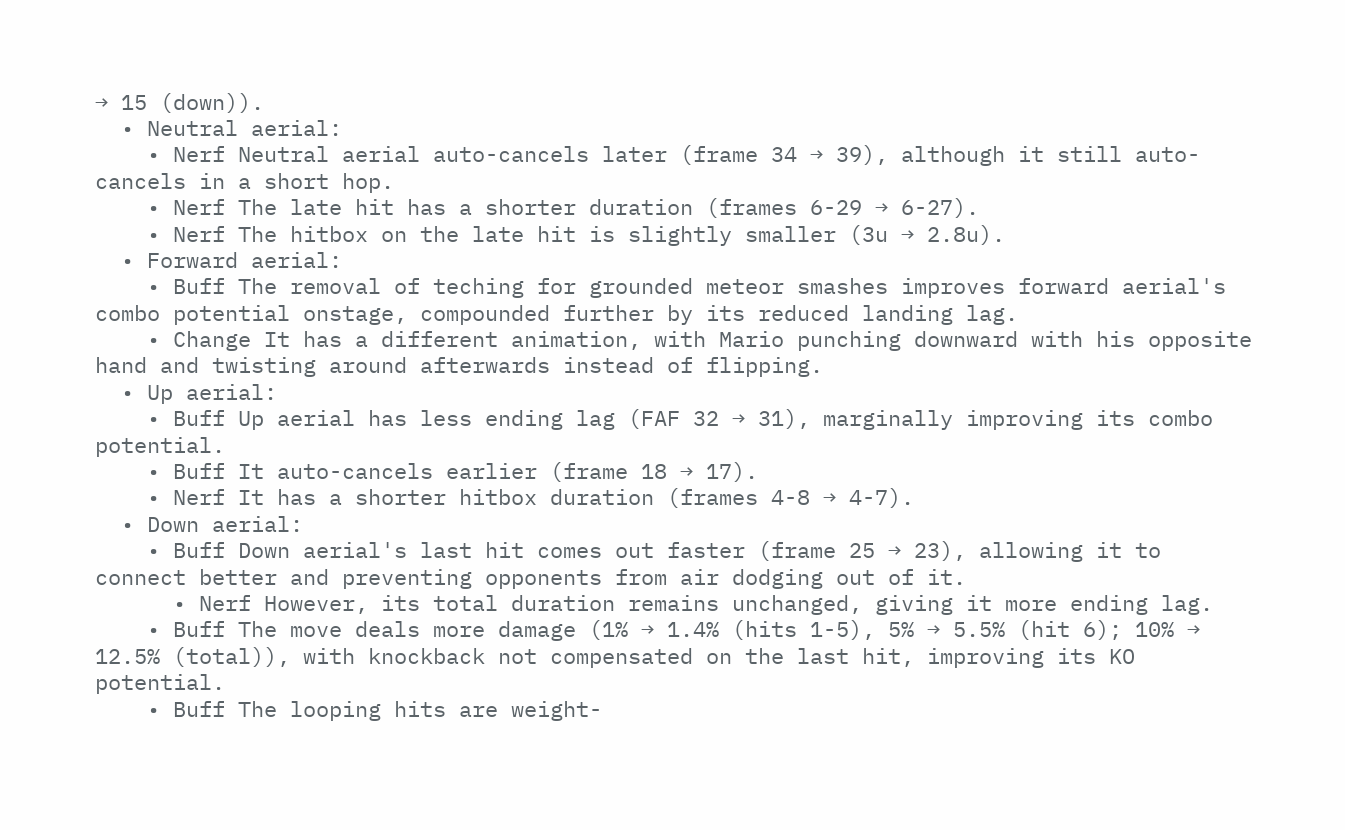→ 15 (down)).
  • Neutral aerial:
    • Nerf Neutral aerial auto-cancels later (frame 34 → 39), although it still auto-cancels in a short hop.
    • Nerf The late hit has a shorter duration (frames 6-29 → 6-27).
    • Nerf The hitbox on the late hit is slightly smaller (3u → 2.8u).
  • Forward aerial:
    • Buff The removal of teching for grounded meteor smashes improves forward aerial's combo potential onstage, compounded further by its reduced landing lag.
    • Change It has a different animation, with Mario punching downward with his opposite hand and twisting around afterwards instead of flipping.
  • Up aerial:
    • Buff Up aerial has less ending lag (FAF 32 → 31), marginally improving its combo potential.
    • Buff It auto-cancels earlier (frame 18 → 17).
    • Nerf It has a shorter hitbox duration (frames 4-8 → 4-7).
  • Down aerial:
    • Buff Down aerial's last hit comes out faster (frame 25 → 23), allowing it to connect better and preventing opponents from air dodging out of it.
      • Nerf However, its total duration remains unchanged, giving it more ending lag.
    • Buff The move deals more damage (1% → 1.4% (hits 1-5), 5% → 5.5% (hit 6); 10% → 12.5% (total)), with knockback not compensated on the last hit, improving its KO potential.
    • Buff The looping hits are weight-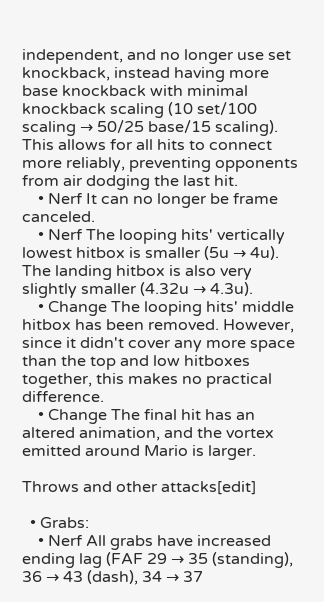independent, and no longer use set knockback, instead having more base knockback with minimal knockback scaling (10 set/100 scaling → 50/25 base/15 scaling). This allows for all hits to connect more reliably, preventing opponents from air dodging the last hit.
    • Nerf It can no longer be frame canceled.
    • Nerf The looping hits' vertically lowest hitbox is smaller (5u → 4u). The landing hitbox is also very slightly smaller (4.32u → 4.3u).
    • Change The looping hits' middle hitbox has been removed. However, since it didn't cover any more space than the top and low hitboxes together, this makes no practical difference.
    • Change The final hit has an altered animation, and the vortex emitted around Mario is larger.

Throws and other attacks[edit]

  • Grabs:
    • Nerf All grabs have increased ending lag (FAF 29 → 35 (standing), 36 → 43 (dash), 34 → 37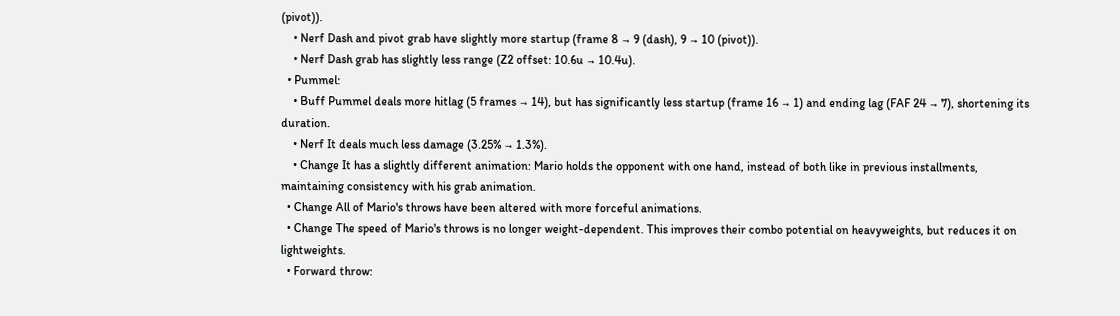(pivot)).
    • Nerf Dash and pivot grab have slightly more startup (frame 8 → 9 (dash), 9 → 10 (pivot)).
    • Nerf Dash grab has slightly less range (Z2 offset: 10.6u → 10.4u).
  • Pummel:
    • Buff Pummel deals more hitlag (5 frames → 14), but has significantly less startup (frame 16 → 1) and ending lag (FAF 24 → 7), shortening its duration.
    • Nerf It deals much less damage (3.25% → 1.3%).
    • Change It has a slightly different animation: Mario holds the opponent with one hand, instead of both like in previous installments, maintaining consistency with his grab animation.
  • Change All of Mario's throws have been altered with more forceful animations.
  • Change The speed of Mario's throws is no longer weight-dependent. This improves their combo potential on heavyweights, but reduces it on lightweights.
  • Forward throw: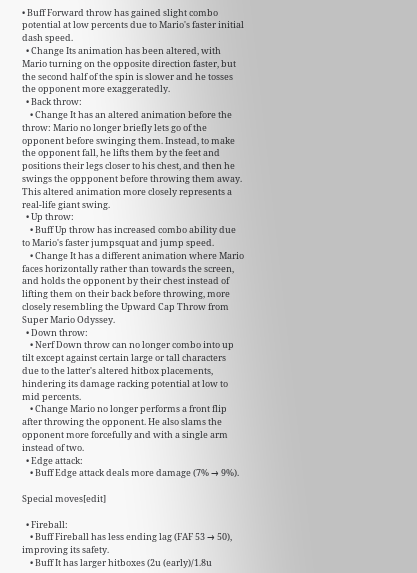• Buff Forward throw has gained slight combo potential at low percents due to Mario's faster initial dash speed.
  • Change Its animation has been altered, with Mario turning on the opposite direction faster, but the second half of the spin is slower and he tosses the opponent more exaggeratedly.
  • Back throw:
    • Change It has an altered animation before the throw: Mario no longer briefly lets go of the opponent before swinging them. Instead, to make the opponent fall, he lifts them by the feet and positions their legs closer to his chest, and then he swings the oppponent before throwing them away. This altered animation more closely represents a real-life giant swing.
  • Up throw:
    • Buff Up throw has increased combo ability due to Mario's faster jumpsquat and jump speed.
    • Change It has a different animation where Mario faces horizontally rather than towards the screen, and holds the opponent by their chest instead of lifting them on their back before throwing, more closely resembling the Upward Cap Throw from Super Mario Odyssey.
  • Down throw:
    • Nerf Down throw can no longer combo into up tilt except against certain large or tall characters due to the latter's altered hitbox placements, hindering its damage racking potential at low to mid percents.
    • Change Mario no longer performs a front flip after throwing the opponent. He also slams the opponent more forcefully and with a single arm instead of two.
  • Edge attack:
    • Buff Edge attack deals more damage (7% → 9%).

Special moves[edit]

  • Fireball:
    • Buff Fireball has less ending lag (FAF 53 → 50), improving its safety.
    • Buff It has larger hitboxes (2u (early)/1.8u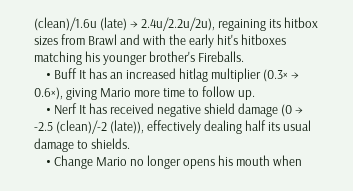(clean)/1.6u (late) → 2.4u/2.2u/2u), regaining its hitbox sizes from Brawl and with the early hit's hitboxes matching his younger brother's Fireballs.
    • Buff It has an increased hitlag multiplier (0.3× → 0.6×), giving Mario more time to follow up.
    • Nerf It has received negative shield damage (0 → -2.5 (clean)/-2 (late)), effectively dealing half its usual damage to shields.
    • Change Mario no longer opens his mouth when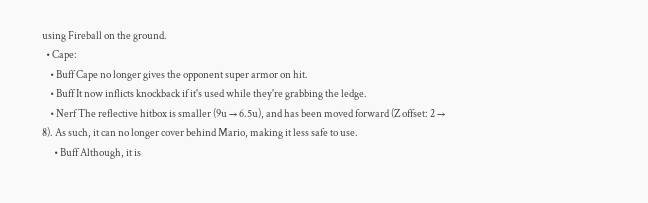using Fireball on the ground.
  • Cape:
    • Buff Cape no longer gives the opponent super armor on hit.
    • Buff It now inflicts knockback if it's used while they're grabbing the ledge.
    • Nerf The reflective hitbox is smaller (9u → 6.5u), and has been moved forward (Z offset: 2 → 8). As such, it can no longer cover behind Mario, making it less safe to use.
      • Buff Although, it is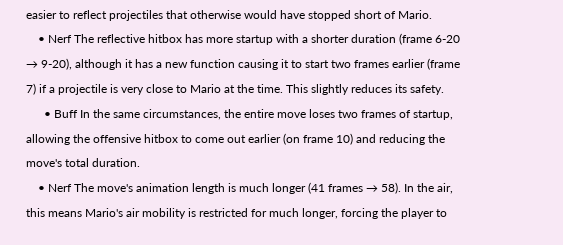easier to reflect projectiles that otherwise would have stopped short of Mario.
    • Nerf The reflective hitbox has more startup with a shorter duration (frame 6-20 → 9-20), although it has a new function causing it to start two frames earlier (frame 7) if a projectile is very close to Mario at the time. This slightly reduces its safety.
      • Buff In the same circumstances, the entire move loses two frames of startup, allowing the offensive hitbox to come out earlier (on frame 10) and reducing the move's total duration.
    • Nerf The move's animation length is much longer (41 frames → 58). In the air, this means Mario's air mobility is restricted for much longer, forcing the player to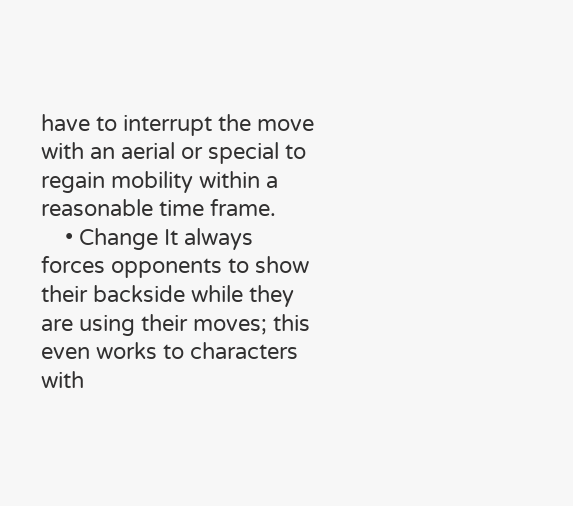have to interrupt the move with an aerial or special to regain mobility within a reasonable time frame.
    • Change It always forces opponents to show their backside while they are using their moves; this even works to characters with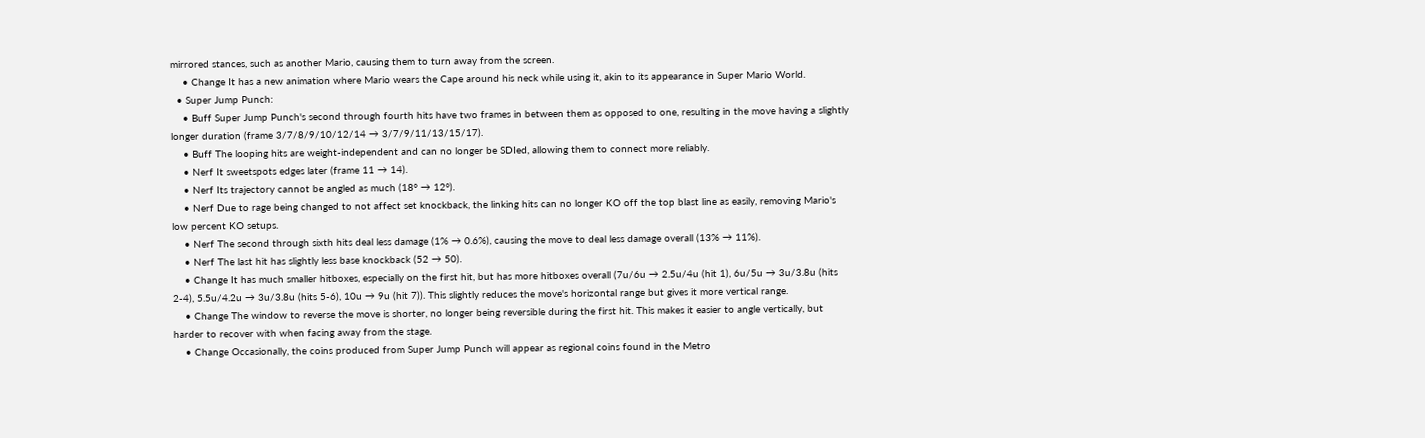mirrored stances, such as another Mario, causing them to turn away from the screen.
    • Change It has a new animation where Mario wears the Cape around his neck while using it, akin to its appearance in Super Mario World.
  • Super Jump Punch:
    • Buff Super Jump Punch's second through fourth hits have two frames in between them as opposed to one, resulting in the move having a slightly longer duration (frame 3/7/8/9/10/12/14 → 3/7/9/11/13/15/17).
    • Buff The looping hits are weight-independent and can no longer be SDIed, allowing them to connect more reliably.
    • Nerf It sweetspots edges later (frame 11 → 14).
    • Nerf Its trajectory cannot be angled as much (18° → 12°).
    • Nerf Due to rage being changed to not affect set knockback, the linking hits can no longer KO off the top blast line as easily, removing Mario's low percent KO setups.
    • Nerf The second through sixth hits deal less damage (1% → 0.6%), causing the move to deal less damage overall (13% → 11%).
    • Nerf The last hit has slightly less base knockback (52 → 50).
    • Change It has much smaller hitboxes, especially on the first hit, but has more hitboxes overall (7u/6u → 2.5u/4u (hit 1), 6u/5u → 3u/3.8u (hits 2-4), 5.5u/4.2u → 3u/3.8u (hits 5-6), 10u → 9u (hit 7)). This slightly reduces the move's horizontal range but gives it more vertical range.
    • Change The window to reverse the move is shorter, no longer being reversible during the first hit. This makes it easier to angle vertically, but harder to recover with when facing away from the stage.
    • Change Occasionally, the coins produced from Super Jump Punch will appear as regional coins found in the Metro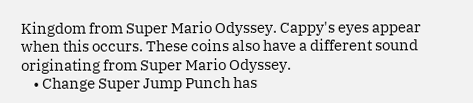Kingdom from Super Mario Odyssey. Cappy's eyes appear when this occurs. These coins also have a different sound originating from Super Mario Odyssey.
    • Change Super Jump Punch has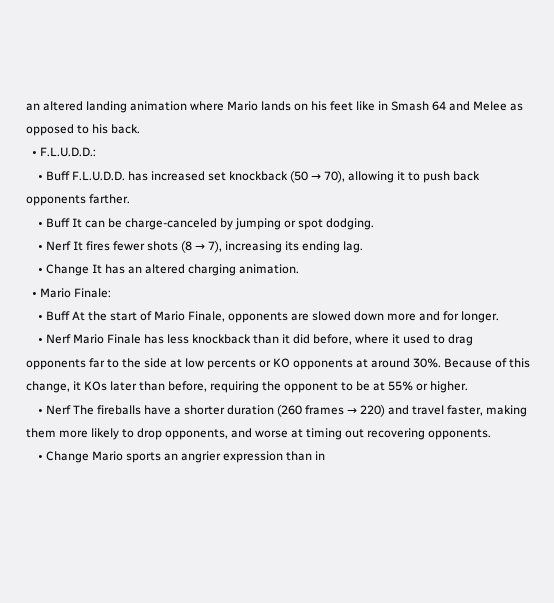an altered landing animation where Mario lands on his feet like in Smash 64 and Melee as opposed to his back.
  • F.L.U.D.D.:
    • Buff F.L.U.D.D. has increased set knockback (50 → 70), allowing it to push back opponents farther.
    • Buff It can be charge-canceled by jumping or spot dodging.
    • Nerf It fires fewer shots (8 → 7), increasing its ending lag.
    • Change It has an altered charging animation.
  • Mario Finale:
    • Buff At the start of Mario Finale, opponents are slowed down more and for longer.
    • Nerf Mario Finale has less knockback than it did before, where it used to drag opponents far to the side at low percents or KO opponents at around 30%. Because of this change, it KOs later than before, requiring the opponent to be at 55% or higher.
    • Nerf The fireballs have a shorter duration (260 frames → 220) and travel faster, making them more likely to drop opponents, and worse at timing out recovering opponents.
    • Change Mario sports an angrier expression than in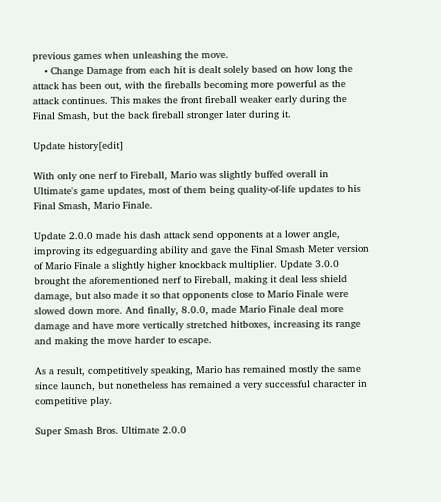previous games when unleashing the move.
    • Change Damage from each hit is dealt solely based on how long the attack has been out, with the fireballs becoming more powerful as the attack continues. This makes the front fireball weaker early during the Final Smash, but the back fireball stronger later during it.

Update history[edit]

With only one nerf to Fireball, Mario was slightly buffed overall in Ultimate's game updates, most of them being quality-of-life updates to his Final Smash, Mario Finale.

Update 2.0.0 made his dash attack send opponents at a lower angle, improving its edgeguarding ability and gave the Final Smash Meter version of Mario Finale a slightly higher knockback multiplier. Update 3.0.0 brought the aforementioned nerf to Fireball, making it deal less shield damage, but also made it so that opponents close to Mario Finale were slowed down more. And finally, 8.0.0, made Mario Finale deal more damage and have more vertically stretched hitboxes, increasing its range and making the move harder to escape.

As a result, competitively speaking, Mario has remained mostly the same since launch, but nonetheless has remained a very successful character in competitive play.

Super Smash Bros. Ultimate 2.0.0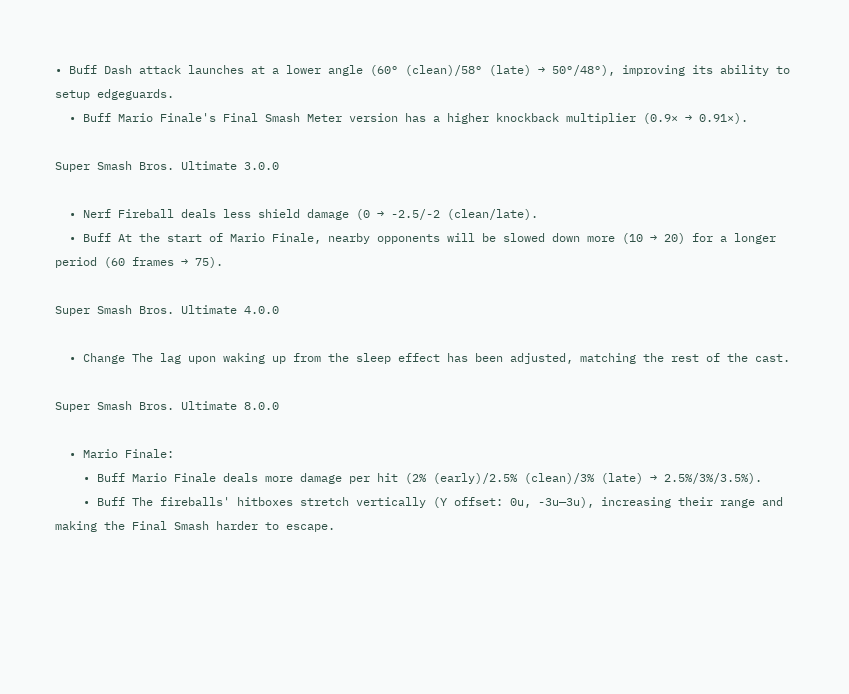• Buff Dash attack launches at a lower angle (60° (clean)/58° (late) → 50°/48°), improving its ability to setup edgeguards.
  • Buff Mario Finale's Final Smash Meter version has a higher knockback multiplier (0.9× → 0.91×).

Super Smash Bros. Ultimate 3.0.0

  • Nerf Fireball deals less shield damage (0 → -2.5/-2 (clean/late).
  • Buff At the start of Mario Finale, nearby opponents will be slowed down more (10 → 20) for a longer period (60 frames → 75).

Super Smash Bros. Ultimate 4.0.0

  • Change The lag upon waking up from the sleep effect has been adjusted, matching the rest of the cast.

Super Smash Bros. Ultimate 8.0.0

  • Mario Finale:
    • Buff Mario Finale deals more damage per hit (2% (early)/2.5% (clean)/3% (late) → 2.5%/3%/3.5%).
    • Buff The fireballs' hitboxes stretch vertically (Y offset: 0u, -3u—3u), increasing their range and making the Final Smash harder to escape.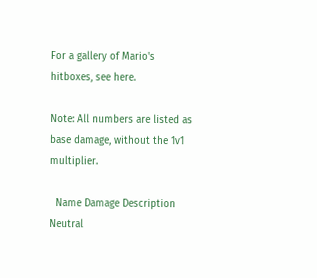For a gallery of Mario's hitboxes, see here.

Note: All numbers are listed as base damage, without the 1v1 multiplier.

  Name Damage Description
Neutral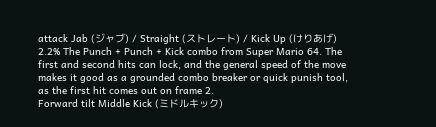attack Jab (ジャブ) / Straight (ストレート) / Kick Up (けりあげ) 2.2% The Punch + Punch + Kick combo from Super Mario 64. The first and second hits can lock, and the general speed of the move makes it good as a grounded combo breaker or quick punish tool, as the first hit comes out on frame 2.
Forward tilt Middle Kick (ミドルキック)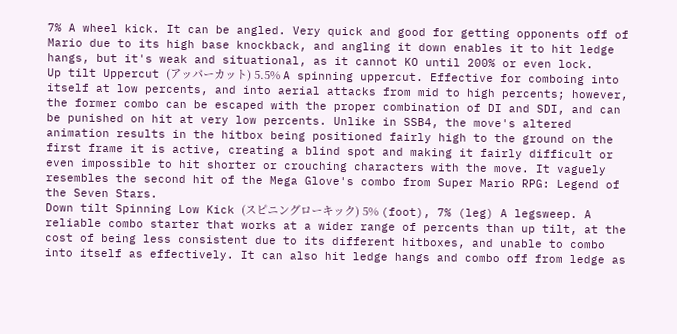7% A wheel kick. It can be angled. Very quick and good for getting opponents off of Mario due to its high base knockback, and angling it down enables it to hit ledge hangs, but it's weak and situational, as it cannot KO until 200% or even lock.
Up tilt Uppercut (アッパーカット) 5.5% A spinning uppercut. Effective for comboing into itself at low percents, and into aerial attacks from mid to high percents; however, the former combo can be escaped with the proper combination of DI and SDI, and can be punished on hit at very low percents. Unlike in SSB4, the move's altered animation results in the hitbox being positioned fairly high to the ground on the first frame it is active, creating a blind spot and making it fairly difficult or even impossible to hit shorter or crouching characters with the move. It vaguely resembles the second hit of the Mega Glove's combo from Super Mario RPG: Legend of the Seven Stars.
Down tilt Spinning Low Kick (スピニングローキック) 5% (foot), 7% (leg) A legsweep. A reliable combo starter that works at a wider range of percents than up tilt, at the cost of being less consistent due to its different hitboxes, and unable to combo into itself as effectively. It can also hit ledge hangs and combo off from ledge as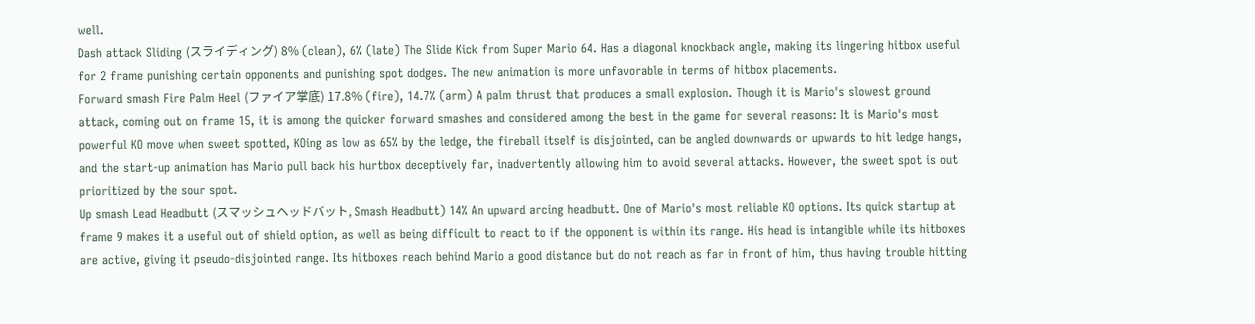well.
Dash attack Sliding (スライディング) 8% (clean), 6% (late) The Slide Kick from Super Mario 64. Has a diagonal knockback angle, making its lingering hitbox useful for 2 frame punishing certain opponents and punishing spot dodges. The new animation is more unfavorable in terms of hitbox placements.
Forward smash Fire Palm Heel (ファイア掌底) 17.8% (fire), 14.7% (arm) A palm thrust that produces a small explosion. Though it is Mario's slowest ground attack, coming out on frame 15, it is among the quicker forward smashes and considered among the best in the game for several reasons: It is Mario's most powerful KO move when sweet spotted, KOing as low as 65% by the ledge, the fireball itself is disjointed, can be angled downwards or upwards to hit ledge hangs, and the start-up animation has Mario pull back his hurtbox deceptively far, inadvertently allowing him to avoid several attacks. However, the sweet spot is out prioritized by the sour spot.
Up smash Lead Headbutt (スマッシュヘッドバット, Smash Headbutt) 14% An upward arcing headbutt. One of Mario's most reliable KO options. Its quick startup at frame 9 makes it a useful out of shield option, as well as being difficult to react to if the opponent is within its range. His head is intangible while its hitboxes are active, giving it pseudo-disjointed range. Its hitboxes reach behind Mario a good distance but do not reach as far in front of him, thus having trouble hitting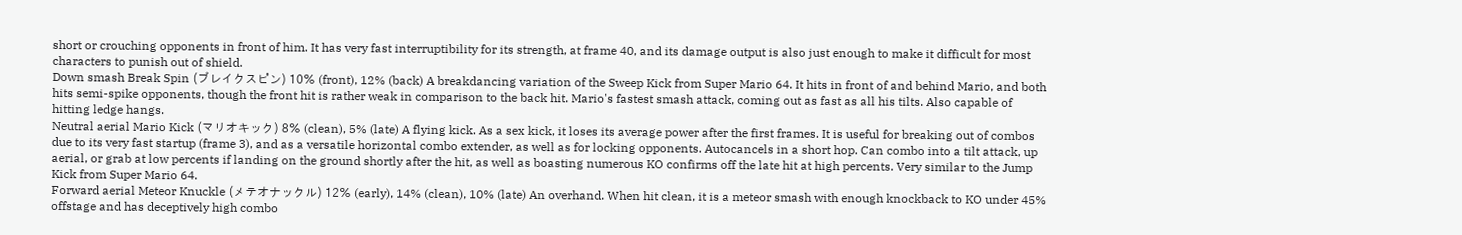short or crouching opponents in front of him. It has very fast interruptibility for its strength, at frame 40, and its damage output is also just enough to make it difficult for most characters to punish out of shield.
Down smash Break Spin (ブレイクスピン) 10% (front), 12% (back) A breakdancing variation of the Sweep Kick from Super Mario 64. It hits in front of and behind Mario, and both hits semi-spike opponents, though the front hit is rather weak in comparison to the back hit. Mario's fastest smash attack, coming out as fast as all his tilts. Also capable of hitting ledge hangs.
Neutral aerial Mario Kick (マリオキック) 8% (clean), 5% (late) A flying kick. As a sex kick, it loses its average power after the first frames. It is useful for breaking out of combos due to its very fast startup (frame 3), and as a versatile horizontal combo extender, as well as for locking opponents. Autocancels in a short hop. Can combo into a tilt attack, up aerial, or grab at low percents if landing on the ground shortly after the hit, as well as boasting numerous KO confirms off the late hit at high percents. Very similar to the Jump Kick from Super Mario 64.
Forward aerial Meteor Knuckle (メテオナックル) 12% (early), 14% (clean), 10% (late) An overhand. When hit clean, it is a meteor smash with enough knockback to KO under 45% offstage and has deceptively high combo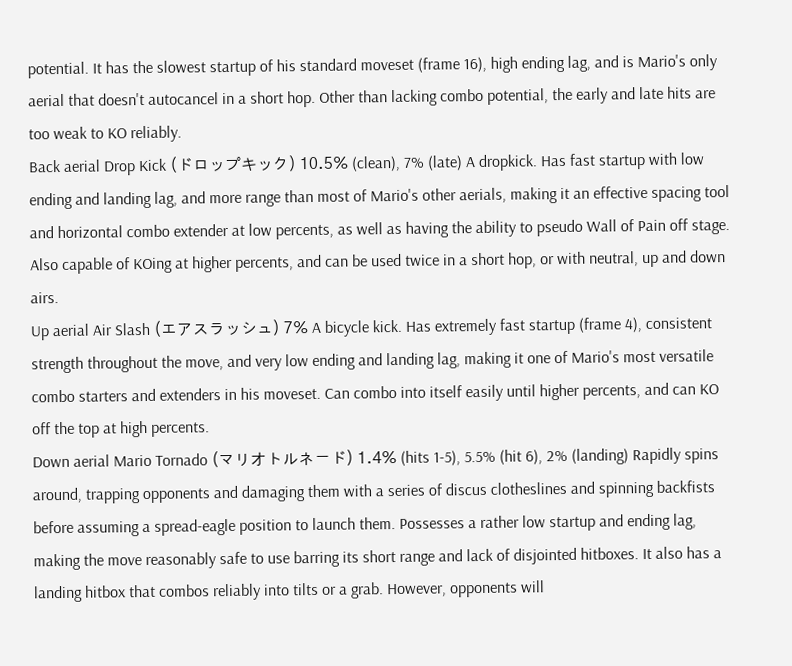potential. It has the slowest startup of his standard moveset (frame 16), high ending lag, and is Mario's only aerial that doesn't autocancel in a short hop. Other than lacking combo potential, the early and late hits are too weak to KO reliably.
Back aerial Drop Kick (ドロップキック) 10.5% (clean), 7% (late) A dropkick. Has fast startup with low ending and landing lag, and more range than most of Mario's other aerials, making it an effective spacing tool and horizontal combo extender at low percents, as well as having the ability to pseudo Wall of Pain off stage. Also capable of KOing at higher percents, and can be used twice in a short hop, or with neutral, up and down airs.
Up aerial Air Slash (エアスラッシュ) 7% A bicycle kick. Has extremely fast startup (frame 4), consistent strength throughout the move, and very low ending and landing lag, making it one of Mario's most versatile combo starters and extenders in his moveset. Can combo into itself easily until higher percents, and can KO off the top at high percents.
Down aerial Mario Tornado (マリオトルネード) 1.4% (hits 1-5), 5.5% (hit 6), 2% (landing) Rapidly spins around, trapping opponents and damaging them with a series of discus clotheslines and spinning backfists before assuming a spread-eagle position to launch them. Possesses a rather low startup and ending lag, making the move reasonably safe to use barring its short range and lack of disjointed hitboxes. It also has a landing hitbox that combos reliably into tilts or a grab. However, opponents will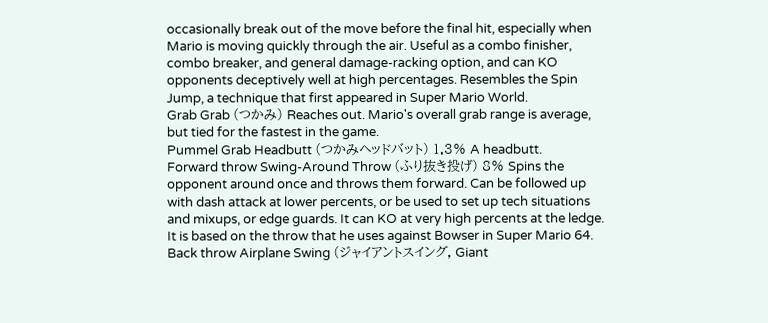occasionally break out of the move before the final hit, especially when Mario is moving quickly through the air. Useful as a combo finisher, combo breaker, and general damage-racking option, and can KO opponents deceptively well at high percentages. Resembles the Spin Jump, a technique that first appeared in Super Mario World.
Grab Grab (つかみ) Reaches out. Mario's overall grab range is average, but tied for the fastest in the game.
Pummel Grab Headbutt (つかみヘッドバット) 1.3% A headbutt.
Forward throw Swing-Around Throw (ふり抜き投げ) 8% Spins the opponent around once and throws them forward. Can be followed up with dash attack at lower percents, or be used to set up tech situations and mixups, or edge guards. It can KO at very high percents at the ledge. It is based on the throw that he uses against Bowser in Super Mario 64.
Back throw Airplane Swing (ジャイアントスイング, Giant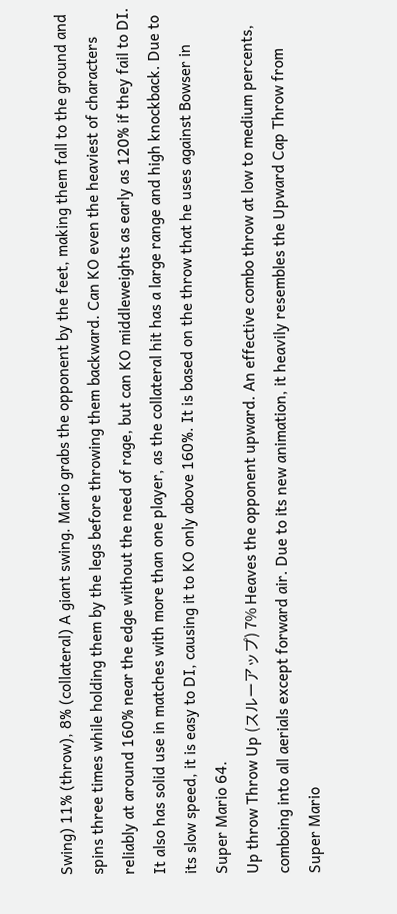Swing) 11% (throw), 8% (collateral) A giant swing. Mario grabs the opponent by the feet, making them fall to the ground and spins three times while holding them by the legs before throwing them backward. Can KO even the heaviest of characters reliably at around 160% near the edge without the need of rage, but can KO middleweights as early as 120% if they fail to DI. It also has solid use in matches with more than one player, as the collateral hit has a large range and high knockback. Due to its slow speed, it is easy to DI, causing it to KO only above 160%. It is based on the throw that he uses against Bowser in Super Mario 64.
Up throw Throw Up (スルーアップ) 7% Heaves the opponent upward. An effective combo throw at low to medium percents, comboing into all aerials except forward air. Due to its new animation, it heavily resembles the Upward Cap Throw from Super Mario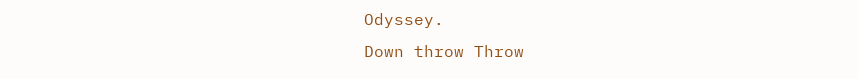Odyssey.
Down throw Throw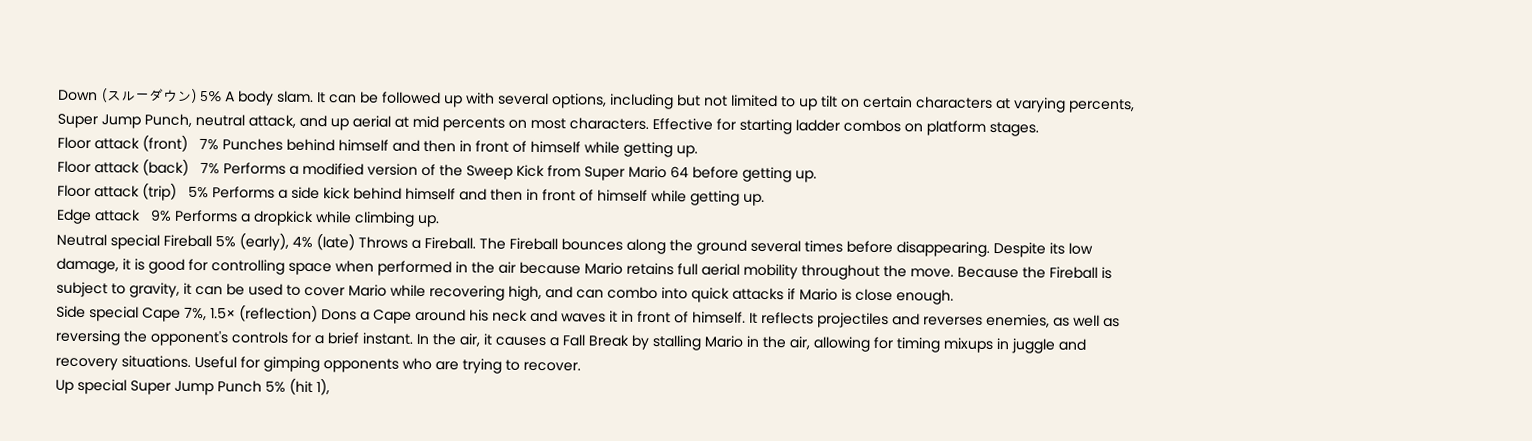Down (スルーダウン) 5% A body slam. It can be followed up with several options, including but not limited to up tilt on certain characters at varying percents, Super Jump Punch, neutral attack, and up aerial at mid percents on most characters. Effective for starting ladder combos on platform stages.
Floor attack (front)   7% Punches behind himself and then in front of himself while getting up.
Floor attack (back)   7% Performs a modified version of the Sweep Kick from Super Mario 64 before getting up.
Floor attack (trip)   5% Performs a side kick behind himself and then in front of himself while getting up.
Edge attack   9% Performs a dropkick while climbing up.
Neutral special Fireball 5% (early), 4% (late) Throws a Fireball. The Fireball bounces along the ground several times before disappearing. Despite its low damage, it is good for controlling space when performed in the air because Mario retains full aerial mobility throughout the move. Because the Fireball is subject to gravity, it can be used to cover Mario while recovering high, and can combo into quick attacks if Mario is close enough.
Side special Cape 7%, 1.5× (reflection) Dons a Cape around his neck and waves it in front of himself. It reflects projectiles and reverses enemies, as well as reversing the opponent's controls for a brief instant. In the air, it causes a Fall Break by stalling Mario in the air, allowing for timing mixups in juggle and recovery situations. Useful for gimping opponents who are trying to recover.
Up special Super Jump Punch 5% (hit 1),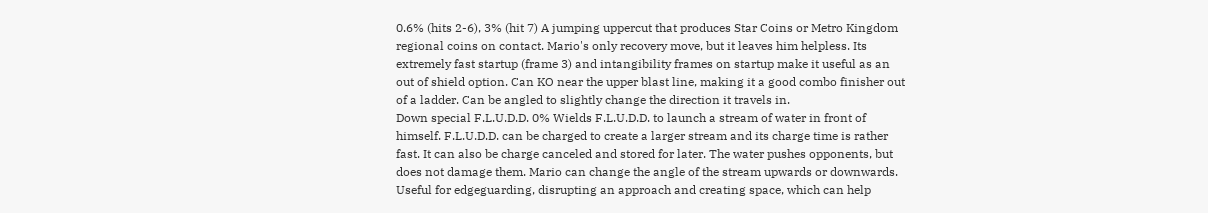0.6% (hits 2-6), 3% (hit 7) A jumping uppercut that produces Star Coins or Metro Kingdom regional coins on contact. Mario's only recovery move, but it leaves him helpless. Its extremely fast startup (frame 3) and intangibility frames on startup make it useful as an out of shield option. Can KO near the upper blast line, making it a good combo finisher out of a ladder. Can be angled to slightly change the direction it travels in.
Down special F.L.U.D.D. 0% Wields F.L.U.D.D. to launch a stream of water in front of himself. F.L.U.D.D. can be charged to create a larger stream and its charge time is rather fast. It can also be charge canceled and stored for later. The water pushes opponents, but does not damage them. Mario can change the angle of the stream upwards or downwards. Useful for edgeguarding, disrupting an approach and creating space, which can help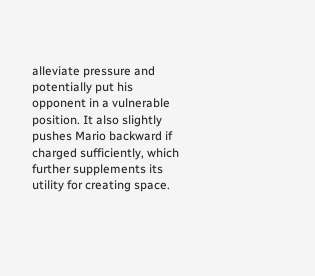alleviate pressure and potentially put his opponent in a vulnerable position. It also slightly pushes Mario backward if charged sufficiently, which further supplements its utility for creating space.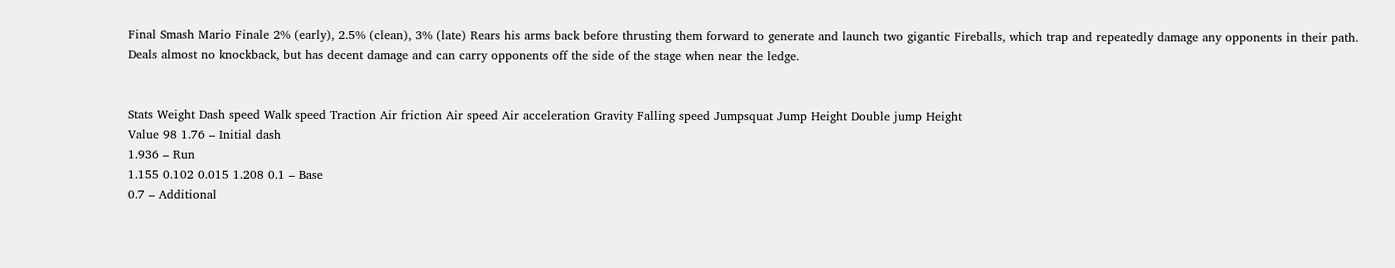Final Smash Mario Finale 2% (early), 2.5% (clean), 3% (late) Rears his arms back before thrusting them forward to generate and launch two gigantic Fireballs, which trap and repeatedly damage any opponents in their path. Deals almost no knockback, but has decent damage and can carry opponents off the side of the stage when near the ledge.


Stats Weight Dash speed Walk speed Traction Air friction Air speed Air acceleration Gravity Falling speed Jumpsquat Jump Height Double jump Height
Value 98 1.76 – Initial dash
1.936 – Run
1.155 0.102 0.015 1.208 0.1 – Base
0.7 – Additional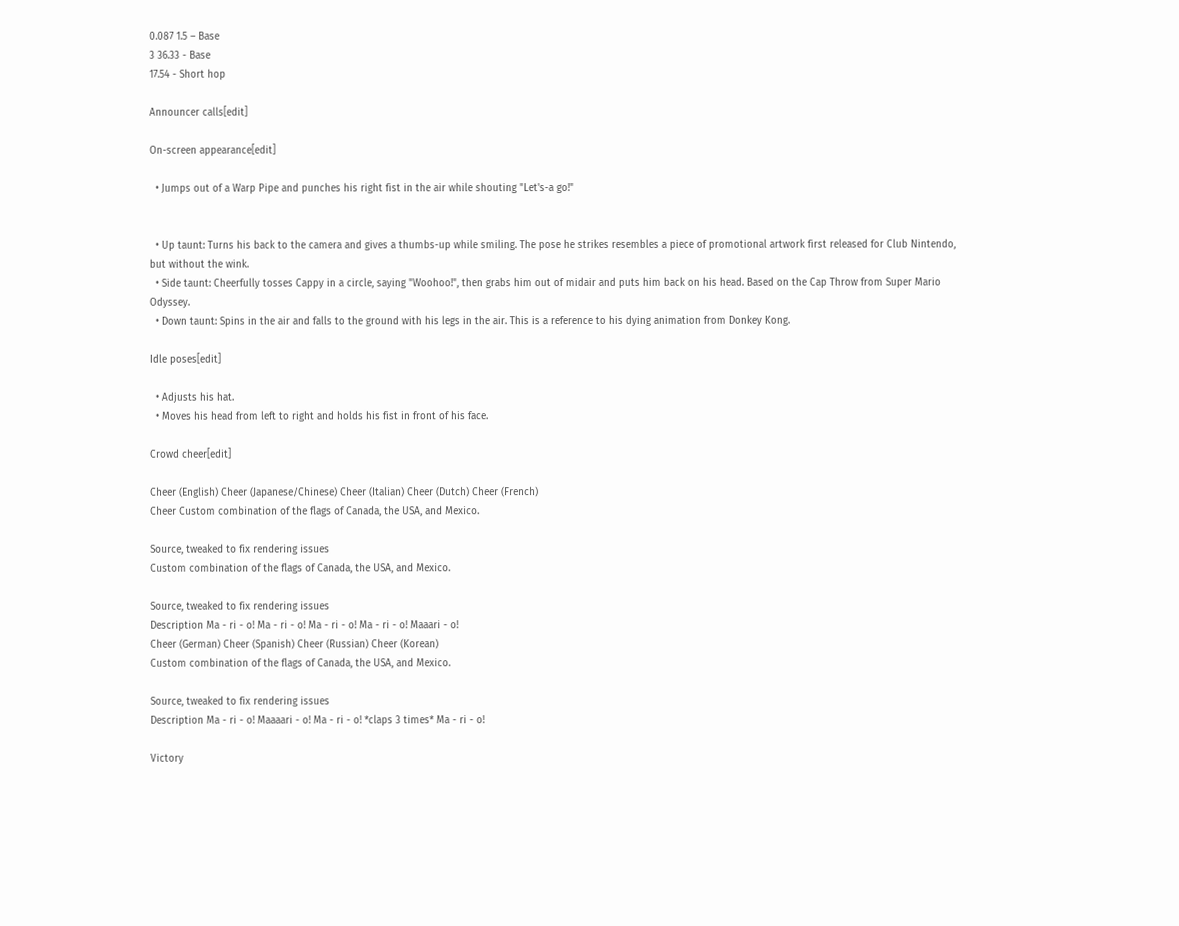0.087 1.5 – Base
3 36.33 - Base
17.54 - Short hop

Announcer calls[edit]

On-screen appearance[edit]

  • Jumps out of a Warp Pipe and punches his right fist in the air while shouting "Let's-a go!"


  • Up taunt: Turns his back to the camera and gives a thumbs-up while smiling. The pose he strikes resembles a piece of promotional artwork first released for Club Nintendo, but without the wink.
  • Side taunt: Cheerfully tosses Cappy in a circle, saying "Woohoo!", then grabs him out of midair and puts him back on his head. Based on the Cap Throw from Super Mario Odyssey.
  • Down taunt: Spins in the air and falls to the ground with his legs in the air. This is a reference to his dying animation from Donkey Kong.

Idle poses[edit]

  • Adjusts his hat.
  • Moves his head from left to right and holds his fist in front of his face.

Crowd cheer[edit]

Cheer (English) Cheer (Japanese/Chinese) Cheer (Italian) Cheer (Dutch) Cheer (French)
Cheer Custom combination of the flags of Canada, the USA, and Mexico.

Source, tweaked to fix rendering issues
Custom combination of the flags of Canada, the USA, and Mexico.

Source, tweaked to fix rendering issues
Description Ma - ri - o! Ma - ri - o! Ma - ri - o! Ma - ri - o! Maaari - o!
Cheer (German) Cheer (Spanish) Cheer (Russian) Cheer (Korean)
Custom combination of the flags of Canada, the USA, and Mexico.

Source, tweaked to fix rendering issues
Description Ma - ri - o! Maaaari - o! Ma - ri - o! *claps 3 times* Ma - ri - o!

Victory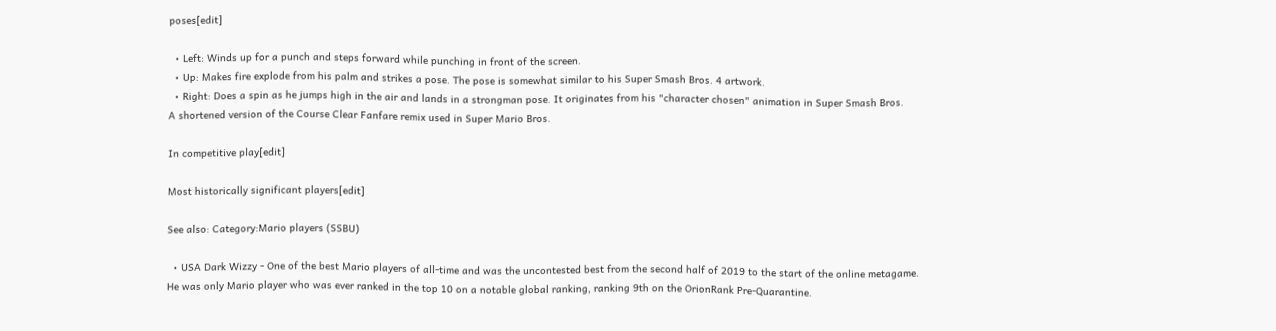poses[edit]

  • Left: Winds up for a punch and steps forward while punching in front of the screen.
  • Up: Makes fire explode from his palm and strikes a pose. The pose is somewhat similar to his Super Smash Bros. 4 artwork.
  • Right: Does a spin as he jumps high in the air and lands in a strongman pose. It originates from his "character chosen" animation in Super Smash Bros.
A shortened version of the Course Clear Fanfare remix used in Super Mario Bros.

In competitive play[edit]

Most historically significant players[edit]

See also: Category:Mario players (SSBU)

  • USA Dark Wizzy - One of the best Mario players of all-time and was the uncontested best from the second half of 2019 to the start of the online metagame. He was only Mario player who was ever ranked in the top 10 on a notable global ranking, ranking 9th on the OrionRank Pre-Quarantine.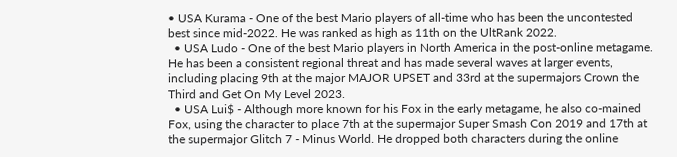• USA Kurama - One of the best Mario players of all-time who has been the uncontested best since mid-2022. He was ranked as high as 11th on the UltRank 2022.
  • USA Ludo - One of the best Mario players in North America in the post-online metagame. He has been a consistent regional threat and has made several waves at larger events, including placing 9th at the major MAJOR UPSET and 33rd at the supermajors Crown the Third and Get On My Level 2023.
  • USA Lui$ - Although more known for his Fox in the early metagame, he also co-mained Fox, using the character to place 7th at the supermajor Super Smash Con 2019 and 17th at the supermajor Glitch 7 - Minus World. He dropped both characters during the online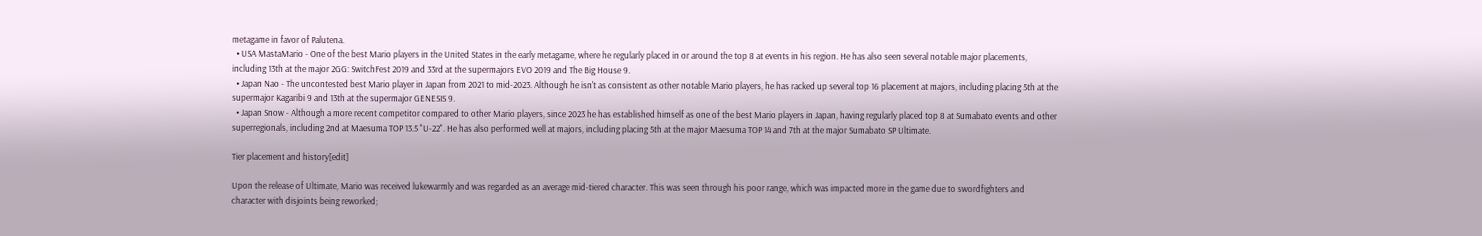metagame in favor of Palutena.
  • USA MastaMario - One of the best Mario players in the United States in the early metagame, where he regularly placed in or around the top 8 at events in his region. He has also seen several notable major placements, including 13th at the major 2GG: SwitchFest 2019 and 33rd at the supermajors EVO 2019 and The Big House 9.
  • Japan Nao - The uncontested best Mario player in Japan from 2021 to mid-2023. Although he isn't as consistent as other notable Mario players, he has racked up several top 16 placement at majors, including placing 5th at the supermajor Kagaribi 9 and 13th at the supermajor GENESIS 9.
  • Japan Snow - Although a more recent competitor compared to other Mario players, since 2023 he has established himself as one of the best Mario players in Japan, having regularly placed top 8 at Sumabato events and other superregionals, including 2nd at Maesuma TOP 13.5 "U-22". He has also performed well at majors, including placing 5th at the major Maesuma TOP 14 and 7th at the major Sumabato SP Ultimate.

Tier placement and history[edit]

Upon the release of Ultimate, Mario was received lukewarmly and was regarded as an average mid-tiered character. This was seen through his poor range, which was impacted more in the game due to swordfighters and character with disjoints being reworked;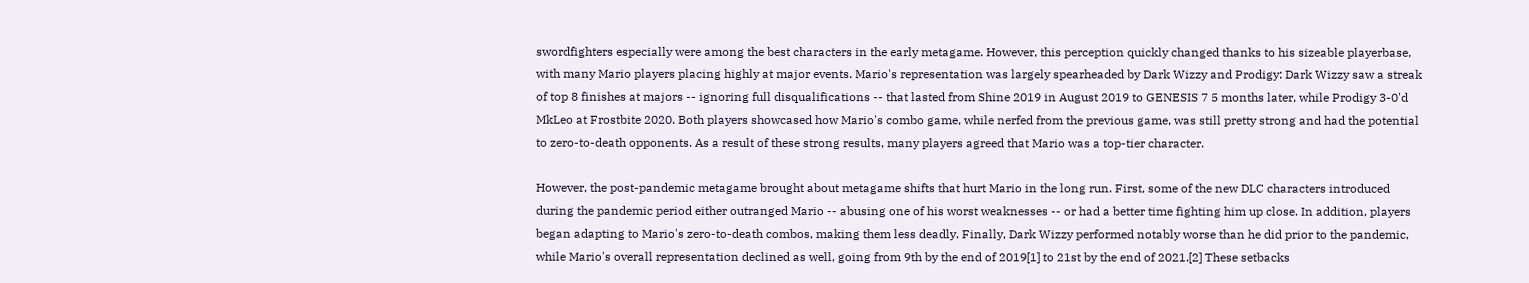swordfighters especially were among the best characters in the early metagame. However, this perception quickly changed thanks to his sizeable playerbase, with many Mario players placing highly at major events. Mario's representation was largely spearheaded by Dark Wizzy and Prodigy: Dark Wizzy saw a streak of top 8 finishes at majors -- ignoring full disqualifications -- that lasted from Shine 2019 in August 2019 to GENESIS 7 5 months later, while Prodigy 3-0'd MkLeo at Frostbite 2020. Both players showcased how Mario's combo game, while nerfed from the previous game, was still pretty strong and had the potential to zero-to-death opponents. As a result of these strong results, many players agreed that Mario was a top-tier character.

However, the post-pandemic metagame brought about metagame shifts that hurt Mario in the long run. First, some of the new DLC characters introduced during the pandemic period either outranged Mario -- abusing one of his worst weaknesses -- or had a better time fighting him up close. In addition, players began adapting to Mario's zero-to-death combos, making them less deadly. Finally, Dark Wizzy performed notably worse than he did prior to the pandemic, while Mario's overall representation declined as well, going from 9th by the end of 2019[1] to 21st by the end of 2021.[2] These setbacks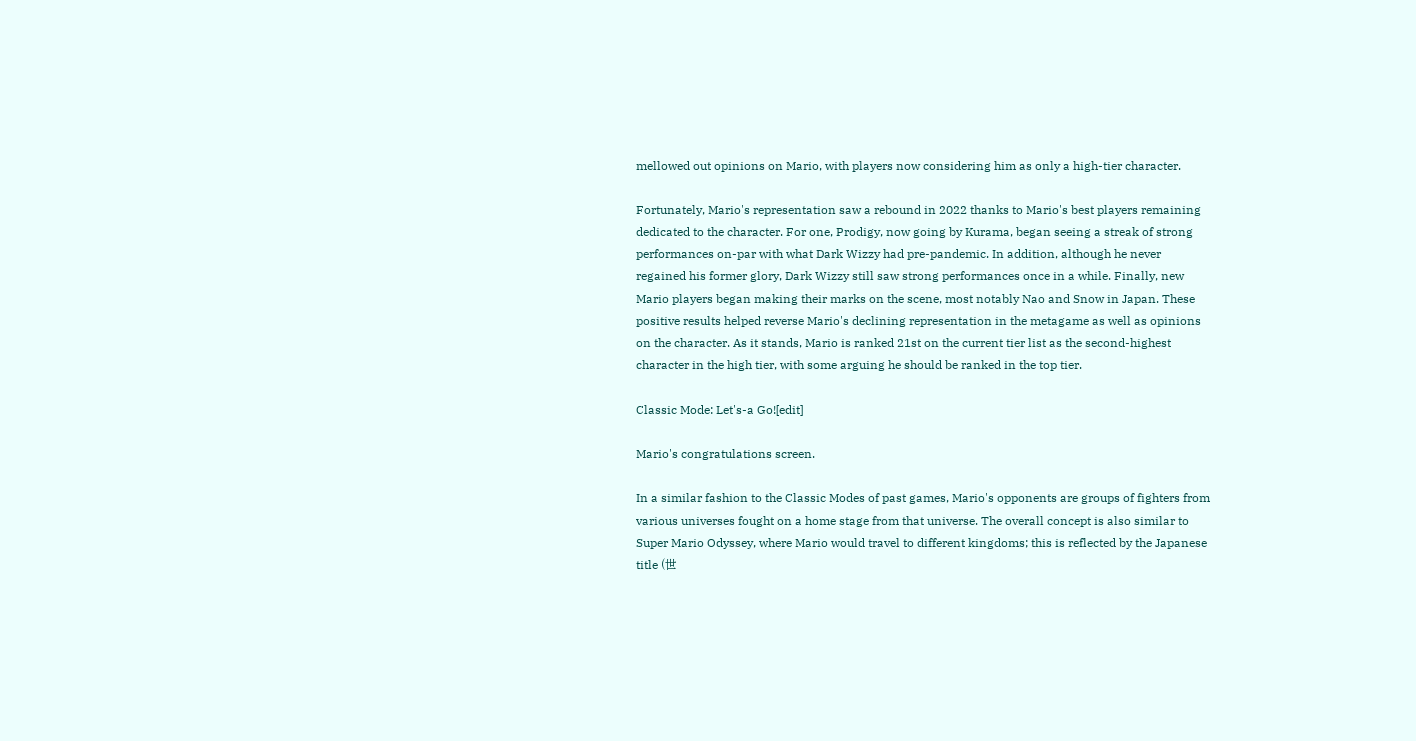mellowed out opinions on Mario, with players now considering him as only a high-tier character.

Fortunately, Mario's representation saw a rebound in 2022 thanks to Mario's best players remaining dedicated to the character. For one, Prodigy, now going by Kurama, began seeing a streak of strong performances on-par with what Dark Wizzy had pre-pandemic. In addition, although he never regained his former glory, Dark Wizzy still saw strong performances once in a while. Finally, new Mario players began making their marks on the scene, most notably Nao and Snow in Japan. These positive results helped reverse Mario's declining representation in the metagame as well as opinions on the character. As it stands, Mario is ranked 21st on the current tier list as the second-highest character in the high tier, with some arguing he should be ranked in the top tier.

Classic Mode: Let's-a Go![edit]

Mario's congratulations screen.

In a similar fashion to the Classic Modes of past games, Mario's opponents are groups of fighters from various universes fought on a home stage from that universe. The overall concept is also similar to Super Mario Odyssey, where Mario would travel to different kingdoms; this is reflected by the Japanese title (世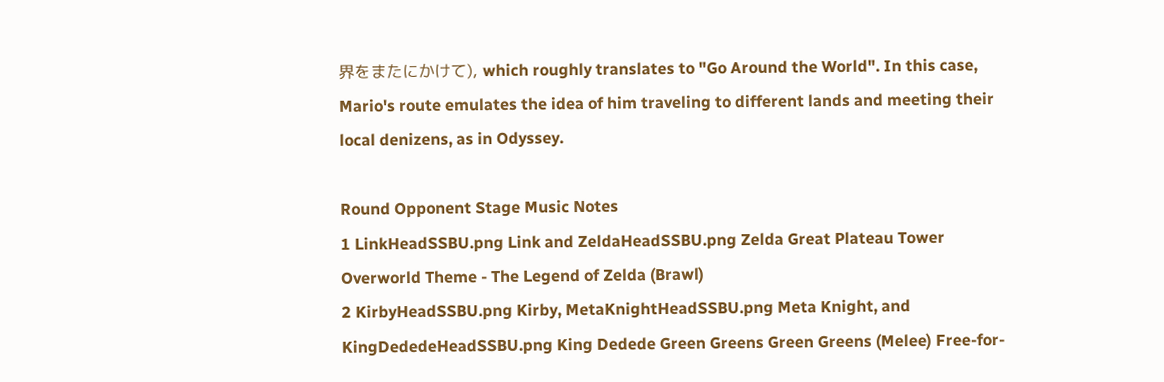界をまたにかけて), which roughly translates to "Go Around the World". In this case, Mario's route emulates the idea of him traveling to different lands and meeting their local denizens, as in Odyssey.

Round Opponent Stage Music Notes
1 LinkHeadSSBU.png Link and ZeldaHeadSSBU.png Zelda Great Plateau Tower Overworld Theme - The Legend of Zelda (Brawl)
2 KirbyHeadSSBU.png Kirby, MetaKnightHeadSSBU.png Meta Knight, and KingDededeHeadSSBU.png King Dedede Green Greens Green Greens (Melee) Free-for-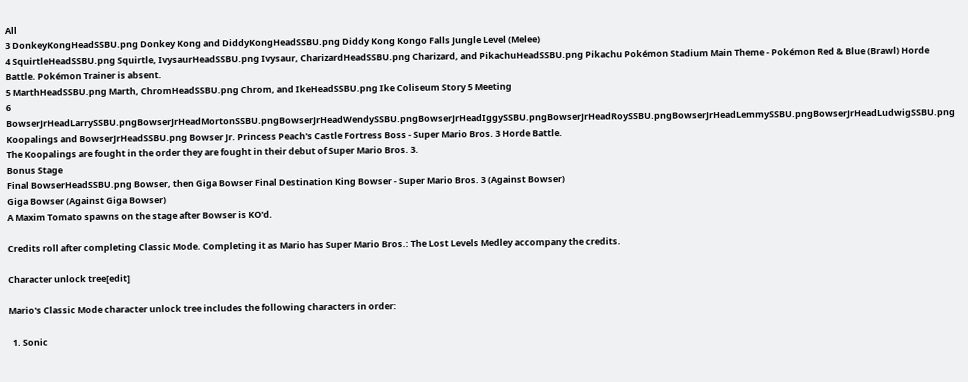All
3 DonkeyKongHeadSSBU.png Donkey Kong and DiddyKongHeadSSBU.png Diddy Kong Kongo Falls Jungle Level (Melee)
4 SquirtleHeadSSBU.png Squirtle, IvysaurHeadSSBU.png Ivysaur, CharizardHeadSSBU.png Charizard, and PikachuHeadSSBU.png Pikachu Pokémon Stadium Main Theme - Pokémon Red & Blue (Brawl) Horde Battle. Pokémon Trainer is absent.
5 MarthHeadSSBU.png Marth, ChromHeadSSBU.png Chrom, and IkeHeadSSBU.png Ike Coliseum Story 5 Meeting
6 BowserJrHeadLarrySSBU.pngBowserJrHeadMortonSSBU.pngBowserJrHeadWendySSBU.pngBowserJrHeadIggySSBU.pngBowserJrHeadRoySSBU.pngBowserJrHeadLemmySSBU.pngBowserJrHeadLudwigSSBU.png Koopalings and BowserJrHeadSSBU.png Bowser Jr. Princess Peach's Castle Fortress Boss - Super Mario Bros. 3 Horde Battle.
The Koopalings are fought in the order they are fought in their debut of Super Mario Bros. 3.
Bonus Stage
Final BowserHeadSSBU.png Bowser, then Giga Bowser Final Destination King Bowser - Super Mario Bros. 3 (Against Bowser)
Giga Bowser (Against Giga Bowser)
A Maxim Tomato spawns on the stage after Bowser is KO'd.

Credits roll after completing Classic Mode. Completing it as Mario has Super Mario Bros.: The Lost Levels Medley accompany the credits.

Character unlock tree[edit]

Mario's Classic Mode character unlock tree includes the following characters in order:

  1. Sonic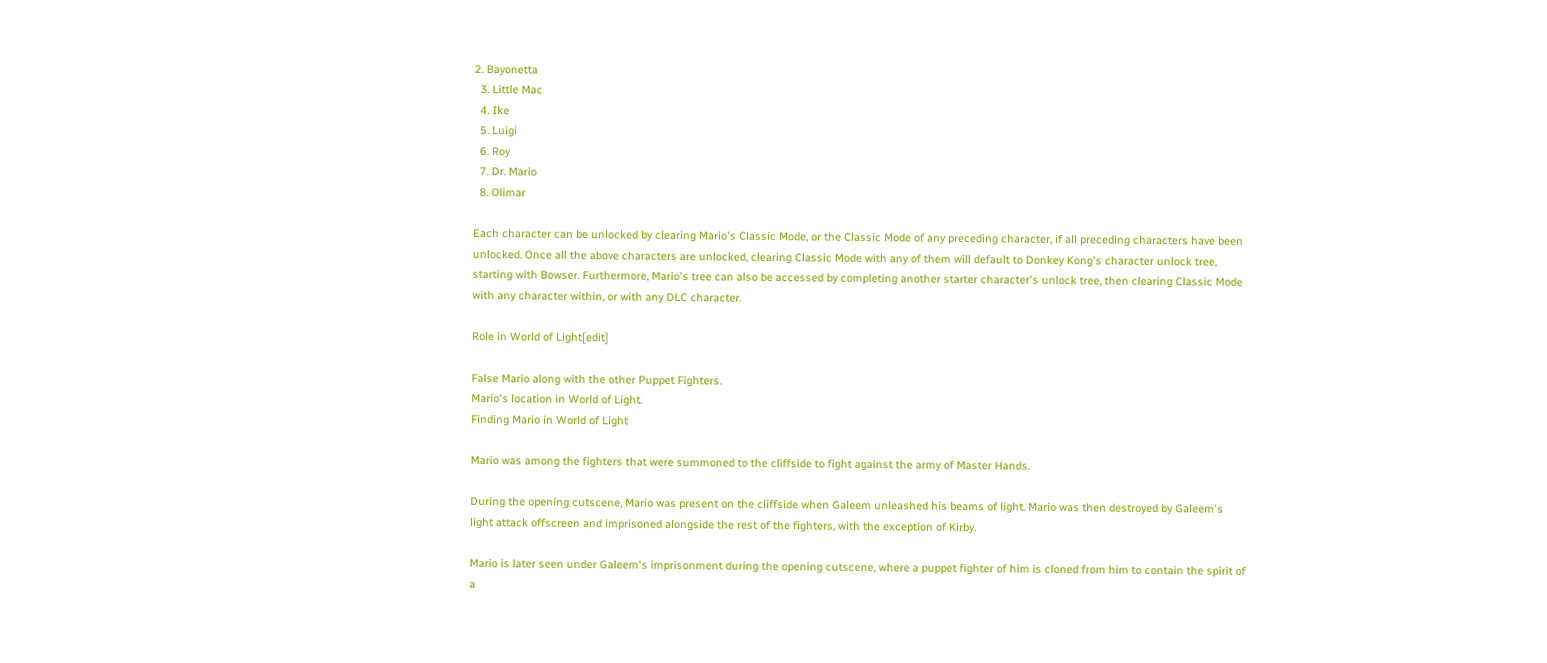2. Bayonetta
  3. Little Mac
  4. Ike
  5. Luigi
  6. Roy
  7. Dr. Mario
  8. Olimar

Each character can be unlocked by clearing Mario's Classic Mode, or the Classic Mode of any preceding character, if all preceding characters have been unlocked. Once all the above characters are unlocked, clearing Classic Mode with any of them will default to Donkey Kong's character unlock tree, starting with Bowser. Furthermore, Mario's tree can also be accessed by completing another starter character's unlock tree, then clearing Classic Mode with any character within, or with any DLC character.

Role in World of Light[edit]

False Mario along with the other Puppet Fighters.
Mario's location in World of Light.
Finding Mario in World of Light

Mario was among the fighters that were summoned to the cliffside to fight against the army of Master Hands.

During the opening cutscene, Mario was present on the cliffside when Galeem unleashed his beams of light. Mario was then destroyed by Galeem's light attack offscreen and imprisoned alongside the rest of the fighters, with the exception of Kirby.

Mario is later seen under Galeem's imprisonment during the opening cutscene, where a puppet fighter of him is cloned from him to contain the spirit of a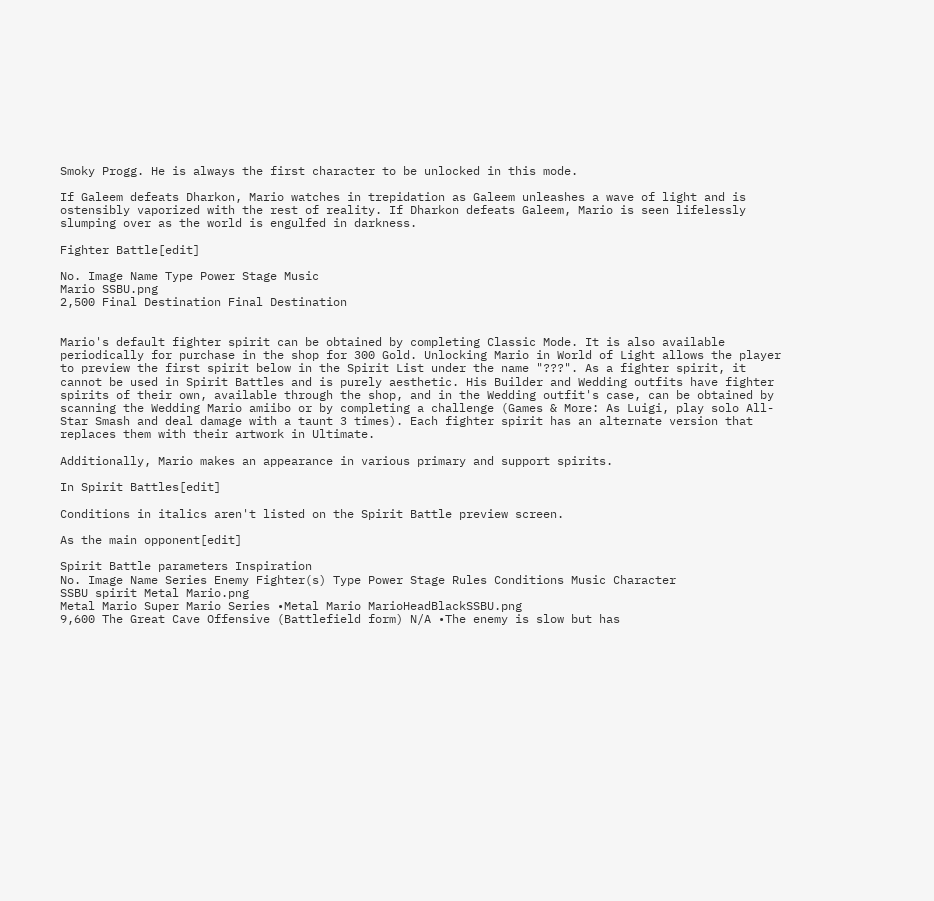Smoky Progg. He is always the first character to be unlocked in this mode.

If Galeem defeats Dharkon, Mario watches in trepidation as Galeem unleashes a wave of light and is ostensibly vaporized with the rest of reality. If Dharkon defeats Galeem, Mario is seen lifelessly slumping over as the world is engulfed in darkness.

Fighter Battle[edit]

No. Image Name Type Power Stage Music
Mario SSBU.png
2,500 Final Destination Final Destination


Mario's default fighter spirit can be obtained by completing Classic Mode. It is also available periodically for purchase in the shop for 300 Gold. Unlocking Mario in World of Light allows the player to preview the first spirit below in the Spirit List under the name "???". As a fighter spirit, it cannot be used in Spirit Battles and is purely aesthetic. His Builder and Wedding outfits have fighter spirits of their own, available through the shop, and in the Wedding outfit's case, can be obtained by scanning the Wedding Mario amiibo or by completing a challenge (Games & More: As Luigi, play solo All-Star Smash and deal damage with a taunt 3 times). Each fighter spirit has an alternate version that replaces them with their artwork in Ultimate.

Additionally, Mario makes an appearance in various primary and support spirits.

In Spirit Battles[edit]

Conditions in italics aren't listed on the Spirit Battle preview screen.

As the main opponent[edit]

Spirit Battle parameters Inspiration
No. Image Name Series Enemy Fighter(s) Type Power Stage Rules Conditions Music Character
SSBU spirit Metal Mario.png
Metal Mario Super Mario Series •Metal Mario MarioHeadBlackSSBU.png
9,600 The Great Cave Offensive (Battlefield form) N/A •The enemy is slow but has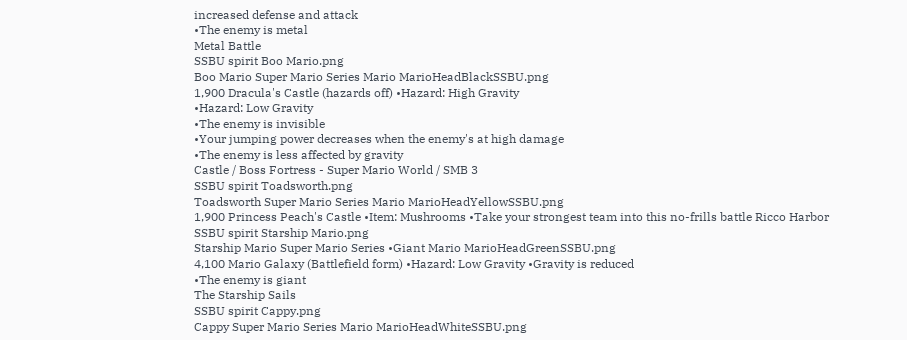increased defense and attack
•The enemy is metal
Metal Battle
SSBU spirit Boo Mario.png
Boo Mario Super Mario Series Mario MarioHeadBlackSSBU.png
1,900 Dracula's Castle (hazards off) •Hazard: High Gravity
•Hazard: Low Gravity
•The enemy is invisible
•Your jumping power decreases when the enemy's at high damage
•The enemy is less affected by gravity
Castle / Boss Fortress - Super Mario World / SMB 3
SSBU spirit Toadsworth.png
Toadsworth Super Mario Series Mario MarioHeadYellowSSBU.png
1,900 Princess Peach's Castle •Item: Mushrooms •Take your strongest team into this no-frills battle Ricco Harbor
SSBU spirit Starship Mario.png
Starship Mario Super Mario Series •Giant Mario MarioHeadGreenSSBU.png
4,100 Mario Galaxy (Battlefield form) •Hazard: Low Gravity •Gravity is reduced
•The enemy is giant
The Starship Sails
SSBU spirit Cappy.png
Cappy Super Mario Series Mario MarioHeadWhiteSSBU.png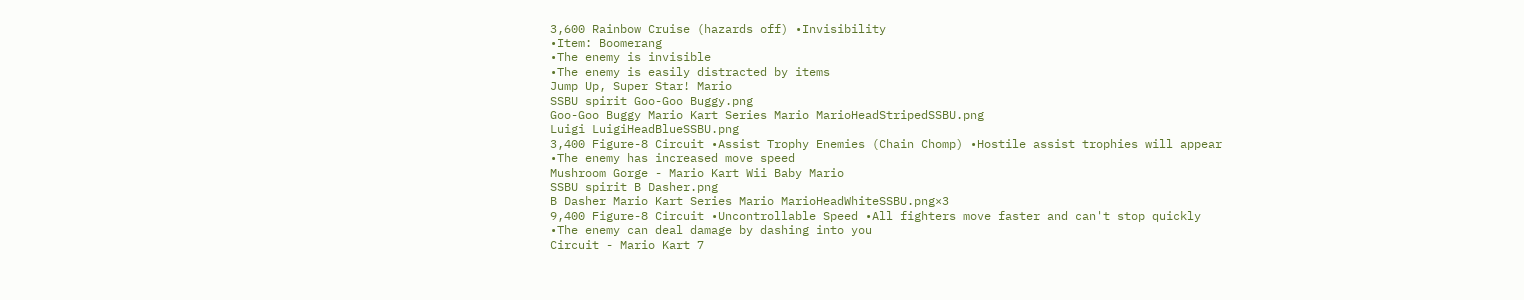3,600 Rainbow Cruise (hazards off) •Invisibility
•Item: Boomerang
•The enemy is invisible
•The enemy is easily distracted by items
Jump Up, Super Star! Mario
SSBU spirit Goo-Goo Buggy.png
Goo-Goo Buggy Mario Kart Series Mario MarioHeadStripedSSBU.png
Luigi LuigiHeadBlueSSBU.png
3,400 Figure-8 Circuit •Assist Trophy Enemies (Chain Chomp) •Hostile assist trophies will appear
•The enemy has increased move speed
Mushroom Gorge - Mario Kart Wii Baby Mario
SSBU spirit B Dasher.png
B Dasher Mario Kart Series Mario MarioHeadWhiteSSBU.png×3
9,400 Figure-8 Circuit •Uncontrollable Speed •All fighters move faster and can't stop quickly
•The enemy can deal damage by dashing into you
Circuit - Mario Kart 7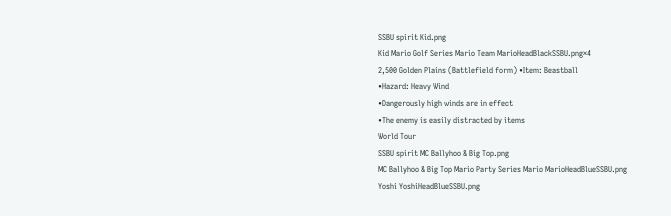SSBU spirit Kid.png
Kid Mario Golf Series Mario Team MarioHeadBlackSSBU.png×4
2,500 Golden Plains (Battlefield form) •Item: Beastball
•Hazard: Heavy Wind
•Dangerously high winds are in effect
•The enemy is easily distracted by items
World Tour
SSBU spirit MC Ballyhoo & Big Top.png
MC Ballyhoo & Big Top Mario Party Series Mario MarioHeadBlueSSBU.png
Yoshi YoshiHeadBlueSSBU.png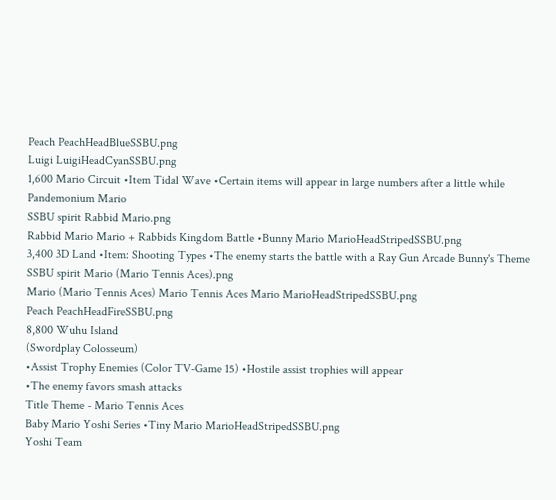Peach PeachHeadBlueSSBU.png
Luigi LuigiHeadCyanSSBU.png
1,600 Mario Circuit •Item Tidal Wave •Certain items will appear in large numbers after a little while Pandemonium Mario
SSBU spirit Rabbid Mario.png
Rabbid Mario Mario + Rabbids Kingdom Battle •Bunny Mario MarioHeadStripedSSBU.png
3,400 3D Land •Item: Shooting Types •The enemy starts the battle with a Ray Gun Arcade Bunny's Theme
SSBU spirit Mario (Mario Tennis Aces).png
Mario (Mario Tennis Aces) Mario Tennis Aces Mario MarioHeadStripedSSBU.png
Peach PeachHeadFireSSBU.png
8,800 Wuhu Island
(Swordplay Colosseum)
•Assist Trophy Enemies (Color TV-Game 15) •Hostile assist trophies will appear
•The enemy favors smash attacks
Title Theme - Mario Tennis Aces
Baby Mario Yoshi Series •Tiny Mario MarioHeadStripedSSBU.png
Yoshi Team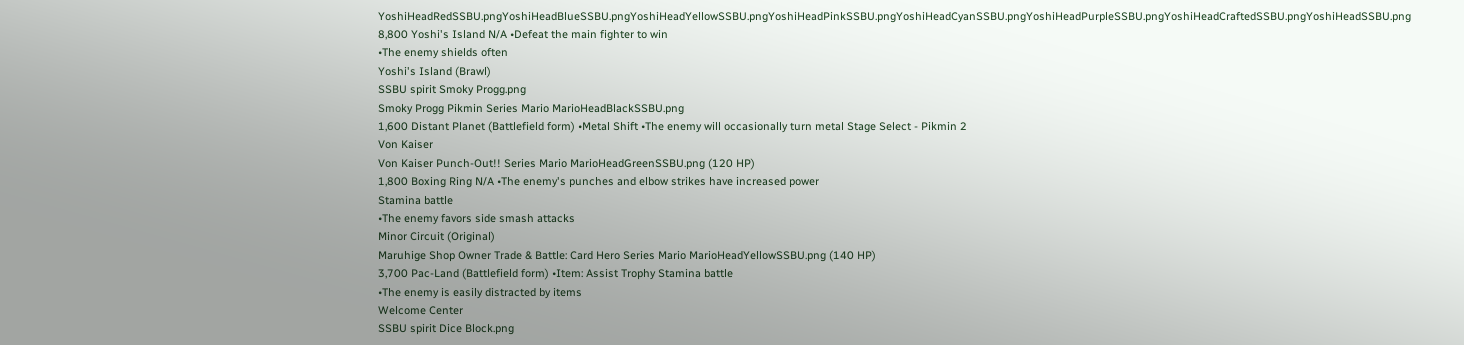YoshiHeadRedSSBU.pngYoshiHeadBlueSSBU.pngYoshiHeadYellowSSBU.pngYoshiHeadPinkSSBU.pngYoshiHeadCyanSSBU.pngYoshiHeadPurpleSSBU.pngYoshiHeadCraftedSSBU.pngYoshiHeadSSBU.png
8,800 Yoshi's Island N/A •Defeat the main fighter to win
•The enemy shields often
Yoshi's Island (Brawl)
SSBU spirit Smoky Progg.png
Smoky Progg Pikmin Series Mario MarioHeadBlackSSBU.png
1,600 Distant Planet (Battlefield form) •Metal Shift •The enemy will occasionally turn metal Stage Select - Pikmin 2
Von Kaiser
Von Kaiser Punch-Out!! Series Mario MarioHeadGreenSSBU.png (120 HP)
1,800 Boxing Ring N/A •The enemy's punches and elbow strikes have increased power
Stamina battle
•The enemy favors side smash attacks
Minor Circuit (Original)
Maruhige Shop Owner Trade & Battle: Card Hero Series Mario MarioHeadYellowSSBU.png (140 HP)
3,700 Pac-Land (Battlefield form) •Item: Assist Trophy Stamina battle
•The enemy is easily distracted by items
Welcome Center
SSBU spirit Dice Block.png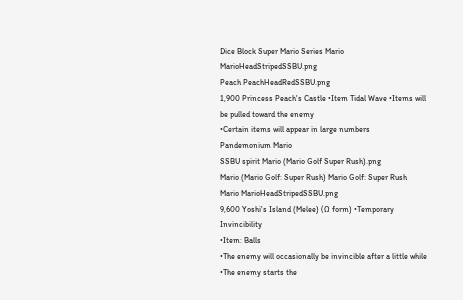Dice Block Super Mario Series Mario MarioHeadStripedSSBU.png
Peach PeachHeadRedSSBU.png
1,900 Princess Peach's Castle •Item Tidal Wave •Items will be pulled toward the enemy
•Certain items will appear in large numbers
Pandemonium Mario
SSBU spirit Mario (Mario Golf Super Rush).png
Mario (Mario Golf: Super Rush) Mario Golf: Super Rush Mario MarioHeadStripedSSBU.png
9,600 Yoshi's Island (Melee) (Ω form) •Temporary Invincibility
•Item: Balls
•The enemy will occasionally be invincible after a little while
•The enemy starts the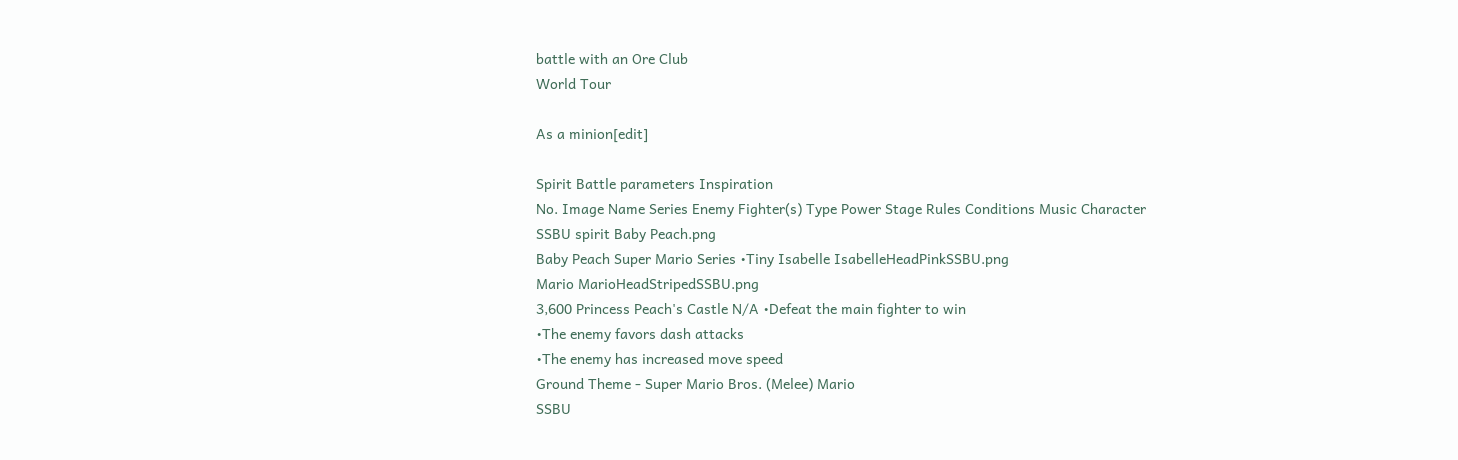battle with an Ore Club
World Tour

As a minion[edit]

Spirit Battle parameters Inspiration
No. Image Name Series Enemy Fighter(s) Type Power Stage Rules Conditions Music Character
SSBU spirit Baby Peach.png
Baby Peach Super Mario Series •Tiny Isabelle IsabelleHeadPinkSSBU.png
Mario MarioHeadStripedSSBU.png
3,600 Princess Peach's Castle N/A •Defeat the main fighter to win
•The enemy favors dash attacks
•The enemy has increased move speed
Ground Theme - Super Mario Bros. (Melee) Mario
SSBU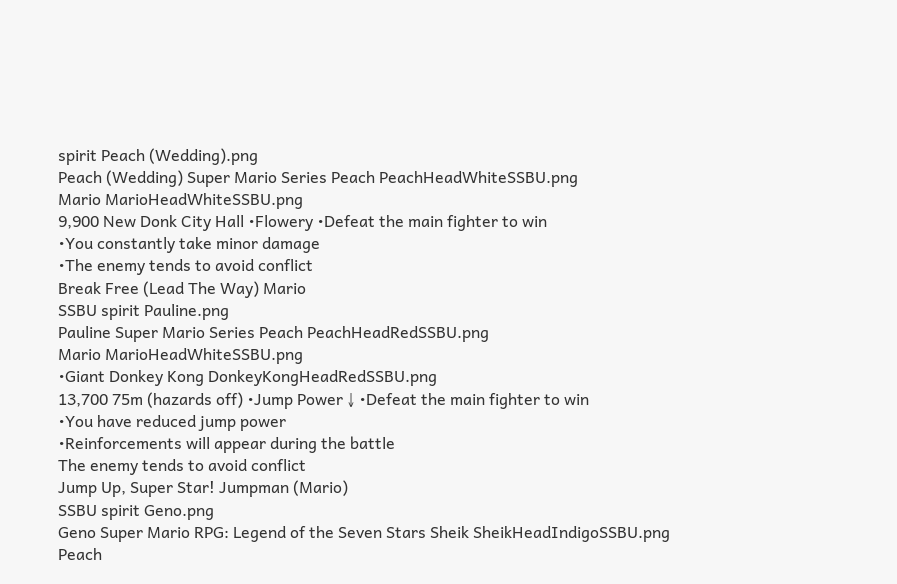spirit Peach (Wedding).png
Peach (Wedding) Super Mario Series Peach PeachHeadWhiteSSBU.png
Mario MarioHeadWhiteSSBU.png
9,900 New Donk City Hall •Flowery •Defeat the main fighter to win
•You constantly take minor damage
•The enemy tends to avoid conflict
Break Free (Lead The Way) Mario
SSBU spirit Pauline.png
Pauline Super Mario Series Peach PeachHeadRedSSBU.png
Mario MarioHeadWhiteSSBU.png
•Giant Donkey Kong DonkeyKongHeadRedSSBU.png
13,700 75m (hazards off) •Jump Power ↓ •Defeat the main fighter to win
•You have reduced jump power
•Reinforcements will appear during the battle
The enemy tends to avoid conflict
Jump Up, Super Star! Jumpman (Mario)
SSBU spirit Geno.png
Geno Super Mario RPG: Legend of the Seven Stars Sheik SheikHeadIndigoSSBU.png
Peach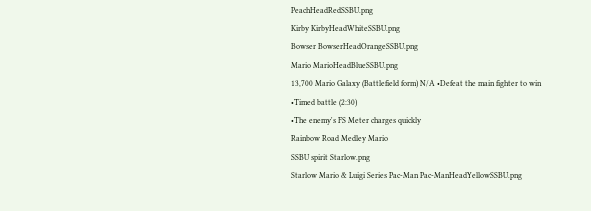PeachHeadRedSSBU.png
Kirby KirbyHeadWhiteSSBU.png
Bowser BowserHeadOrangeSSBU.png
Mario MarioHeadBlueSSBU.png
13,700 Mario Galaxy (Battlefield form) N/A •Defeat the main fighter to win
•Timed battle (2:30)
•The enemy's FS Meter charges quickly
Rainbow Road Medley Mario
SSBU spirit Starlow.png
Starlow Mario & Luigi Series Pac-Man Pac-ManHeadYellowSSBU.png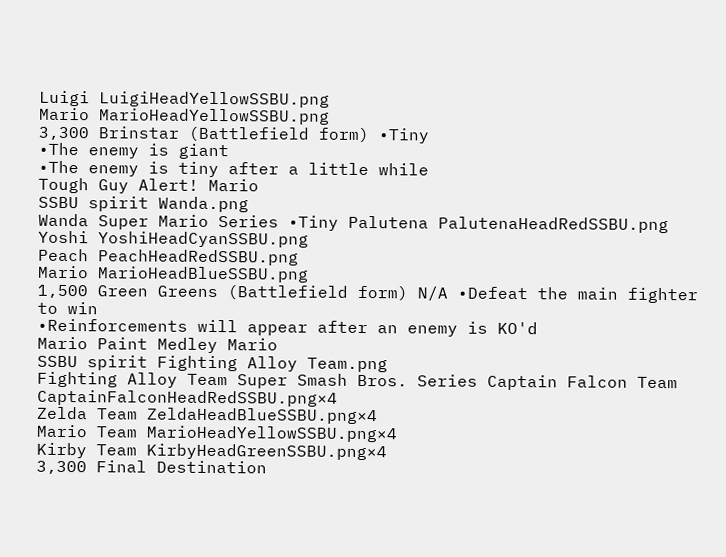Luigi LuigiHeadYellowSSBU.png
Mario MarioHeadYellowSSBU.png
3,300 Brinstar (Battlefield form) •Tiny
•The enemy is giant
•The enemy is tiny after a little while
Tough Guy Alert! Mario
SSBU spirit Wanda.png
Wanda Super Mario Series •Tiny Palutena PalutenaHeadRedSSBU.png
Yoshi YoshiHeadCyanSSBU.png
Peach PeachHeadRedSSBU.png
Mario MarioHeadBlueSSBU.png
1,500 Green Greens (Battlefield form) N/A •Defeat the main fighter to win
•Reinforcements will appear after an enemy is KO'd
Mario Paint Medley Mario
SSBU spirit Fighting Alloy Team.png
Fighting Alloy Team Super Smash Bros. Series Captain Falcon Team CaptainFalconHeadRedSSBU.png×4
Zelda Team ZeldaHeadBlueSSBU.png×4
Mario Team MarioHeadYellowSSBU.png×4
Kirby Team KirbyHeadGreenSSBU.png×4
3,300 Final Destination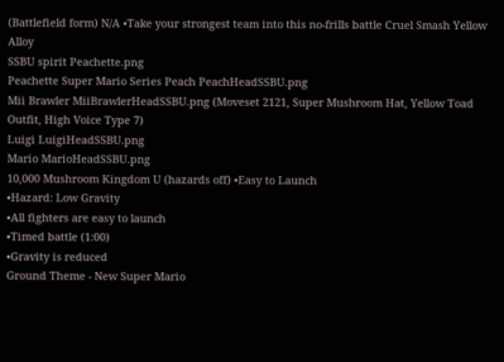(Battlefield form) N/A •Take your strongest team into this no-frills battle Cruel Smash Yellow Alloy
SSBU spirit Peachette.png
Peachette Super Mario Series Peach PeachHeadSSBU.png
Mii Brawler MiiBrawlerHeadSSBU.png (Moveset 2121, Super Mushroom Hat, Yellow Toad Outfit, High Voice Type 7)
Luigi LuigiHeadSSBU.png
Mario MarioHeadSSBU.png
10,000 Mushroom Kingdom U (hazards off) •Easy to Launch
•Hazard: Low Gravity
•All fighters are easy to launch
•Timed battle (1:00)
•Gravity is reduced
Ground Theme - New Super Mario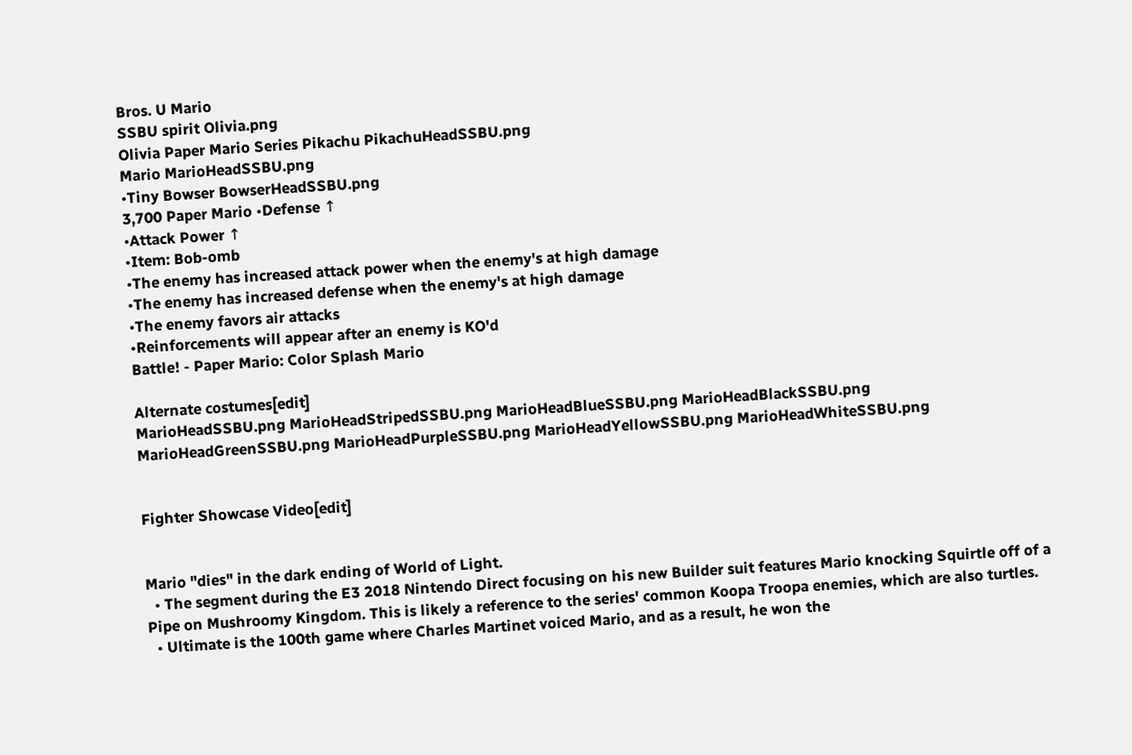Bros. U Mario
SSBU spirit Olivia.png
Olivia Paper Mario Series Pikachu PikachuHeadSSBU.png
Mario MarioHeadSSBU.png
•Tiny Bowser BowserHeadSSBU.png
3,700 Paper Mario •Defense ↑
•Attack Power ↑
•Item: Bob-omb
•The enemy has increased attack power when the enemy's at high damage
•The enemy has increased defense when the enemy's at high damage
•The enemy favors air attacks
•Reinforcements will appear after an enemy is KO'd
Battle! - Paper Mario: Color Splash Mario

Alternate costumes[edit]
MarioHeadSSBU.png MarioHeadStripedSSBU.png MarioHeadBlueSSBU.png MarioHeadBlackSSBU.png MarioHeadGreenSSBU.png MarioHeadPurpleSSBU.png MarioHeadYellowSSBU.png MarioHeadWhiteSSBU.png


Fighter Showcase Video[edit]


Mario "dies" in the dark ending of World of Light.
  • The segment during the E3 2018 Nintendo Direct focusing on his new Builder suit features Mario knocking Squirtle off of a Pipe on Mushroomy Kingdom. This is likely a reference to the series' common Koopa Troopa enemies, which are also turtles.
  • Ultimate is the 100th game where Charles Martinet voiced Mario, and as a result, he won the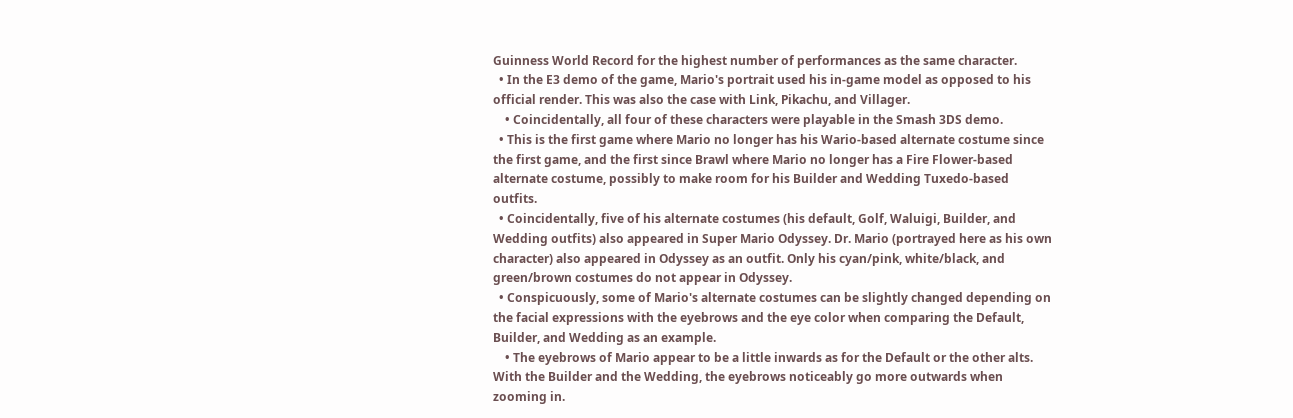Guinness World Record for the highest number of performances as the same character.
  • In the E3 demo of the game, Mario's portrait used his in-game model as opposed to his official render. This was also the case with Link, Pikachu, and Villager.
    • Coincidentally, all four of these characters were playable in the Smash 3DS demo.
  • This is the first game where Mario no longer has his Wario-based alternate costume since the first game, and the first since Brawl where Mario no longer has a Fire Flower-based alternate costume, possibly to make room for his Builder and Wedding Tuxedo-based outfits.
  • Coincidentally, five of his alternate costumes (his default, Golf, Waluigi, Builder, and Wedding outfits) also appeared in Super Mario Odyssey. Dr. Mario (portrayed here as his own character) also appeared in Odyssey as an outfit. Only his cyan/pink, white/black, and green/brown costumes do not appear in Odyssey.
  • Conspicuously, some of Mario's alternate costumes can be slightly changed depending on the facial expressions with the eyebrows and the eye color when comparing the Default, Builder, and Wedding as an example.
    • The eyebrows of Mario appear to be a little inwards as for the Default or the other alts. With the Builder and the Wedding, the eyebrows noticeably go more outwards when zooming in.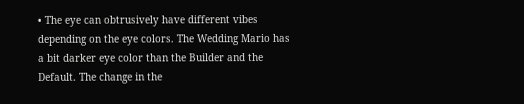• The eye can obtrusively have different vibes depending on the eye colors. The Wedding Mario has a bit darker eye color than the Builder and the Default. The change in the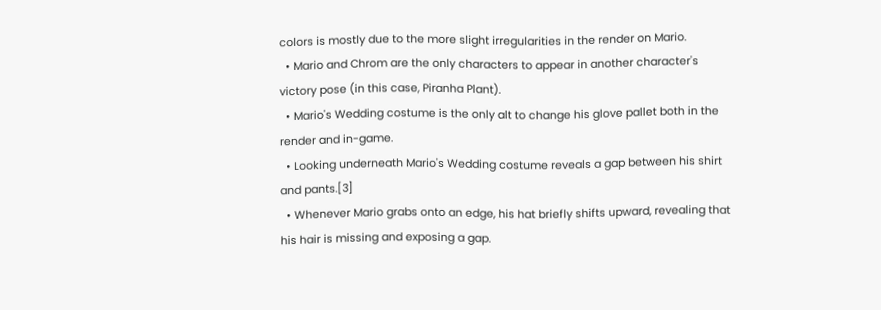colors is mostly due to the more slight irregularities in the render on Mario.
  • Mario and Chrom are the only characters to appear in another character's victory pose (in this case, Piranha Plant).
  • Mario's Wedding costume is the only alt to change his glove pallet both in the render and in-game.
  • Looking underneath Mario's Wedding costume reveals a gap between his shirt and pants.[3]
  • Whenever Mario grabs onto an edge, his hat briefly shifts upward, revealing that his hair is missing and exposing a gap.